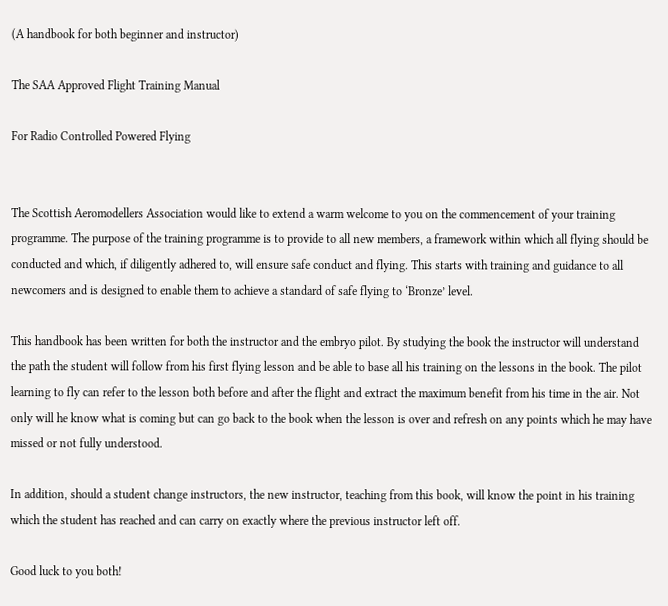(A handbook for both beginner and instructor)

The SAA Approved Flight Training Manual

For Radio Controlled Powered Flying


The Scottish Aeromodellers Association would like to extend a warm welcome to you on the commencement of your training programme. The purpose of the training programme is to provide to all new members, a framework within which all flying should be conducted and which, if diligently adhered to, will ensure safe conduct and flying. This starts with training and guidance to all newcomers and is designed to enable them to achieve a standard of safe flying to ‘Bronze’ level.

This handbook has been written for both the instructor and the embryo pilot. By studying the book the instructor will understand the path the student will follow from his first flying lesson and be able to base all his training on the lessons in the book. The pilot learning to fly can refer to the lesson both before and after the flight and extract the maximum benefit from his time in the air. Not only will he know what is coming but can go back to the book when the lesson is over and refresh on any points which he may have missed or not fully understood.

In addition, should a student change instructors, the new instructor, teaching from this book, will know the point in his training which the student has reached and can carry on exactly where the previous instructor left off.

Good luck to you both!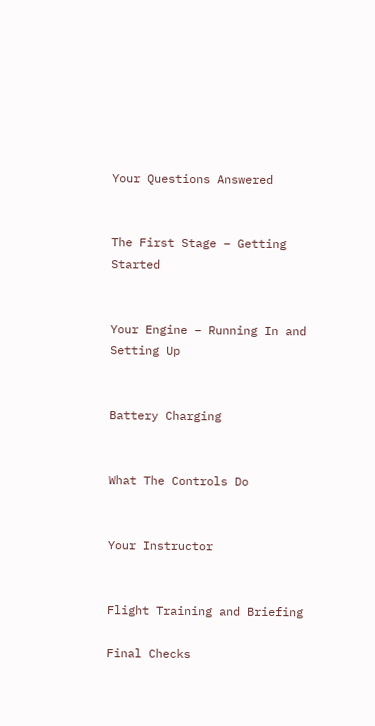Your Questions Answered


The First Stage – Getting Started


Your Engine – Running In and Setting Up


Battery Charging


What The Controls Do


Your Instructor


Flight Training and Briefing

Final Checks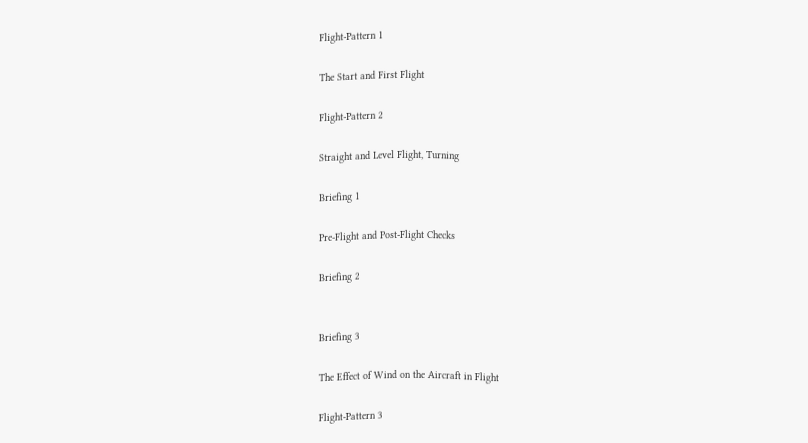Flight-Pattern 1

The Start and First Flight

Flight-Pattern 2

Straight and Level Flight, Turning

Briefing 1

Pre-Flight and Post-Flight Checks

Briefing 2


Briefing 3

The Effect of Wind on the Aircraft in Flight

Flight-Pattern 3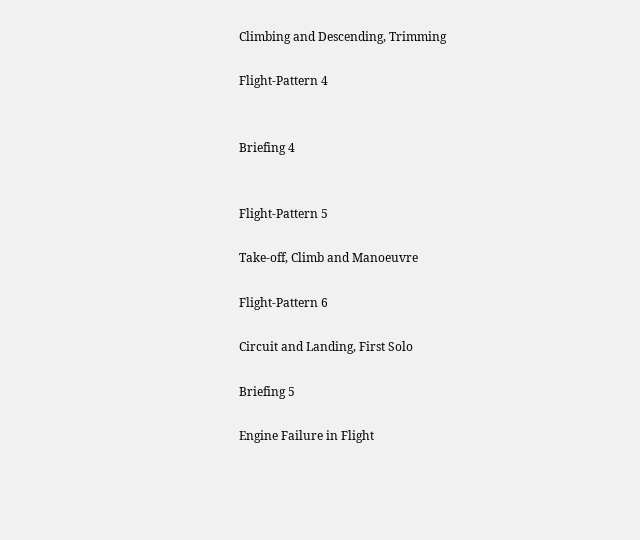Climbing and Descending, Trimming

Flight-Pattern 4


Briefing 4


Flight-Pattern 5

Take-off, Climb and Manoeuvre

Flight-Pattern 6

Circuit and Landing, First Solo

Briefing 5

Engine Failure in Flight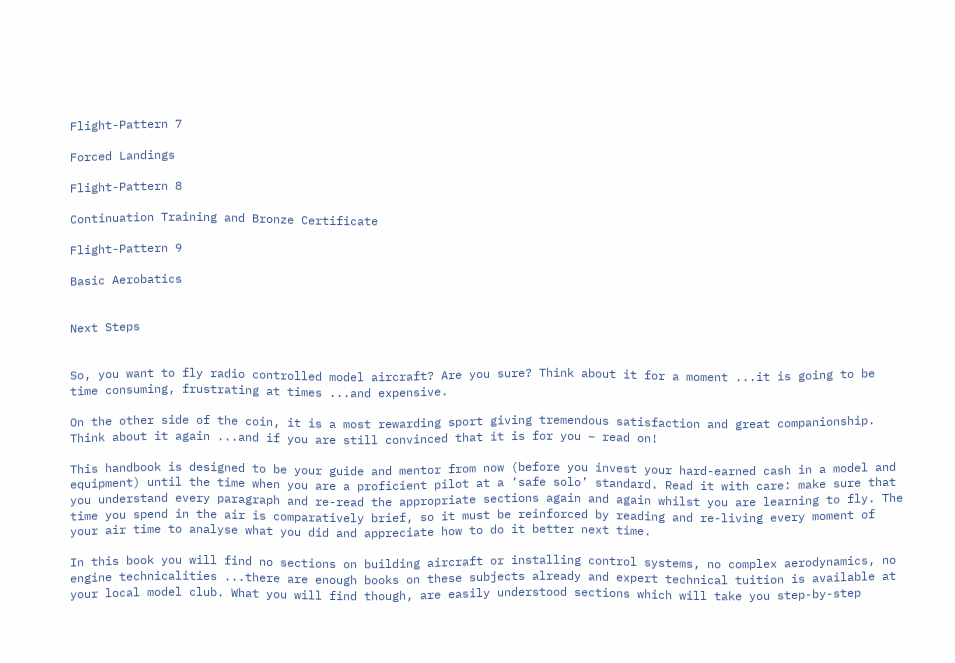Flight-Pattern 7

Forced Landings

Flight-Pattern 8

Continuation Training and Bronze Certificate

Flight-Pattern 9

Basic Aerobatics


Next Steps


So, you want to fly radio controlled model aircraft? Are you sure? Think about it for a moment ...it is going to be time consuming, frustrating at times ...and expensive.

On the other side of the coin, it is a most rewarding sport giving tremendous satisfaction and great companionship. Think about it again ...and if you are still convinced that it is for you – read on!

This handbook is designed to be your guide and mentor from now (before you invest your hard-earned cash in a model and equipment) until the time when you are a proficient pilot at a ‘safe solo’ standard. Read it with care: make sure that you understand every paragraph and re-read the appropriate sections again and again whilst you are learning to fly. The time you spend in the air is comparatively brief, so it must be reinforced by reading and re-living every moment of your air time to analyse what you did and appreciate how to do it better next time.

In this book you will find no sections on building aircraft or installing control systems, no complex aerodynamics, no engine technicalities ...there are enough books on these subjects already and expert technical tuition is available at your local model club. What you will find though, are easily understood sections which will take you step-by-step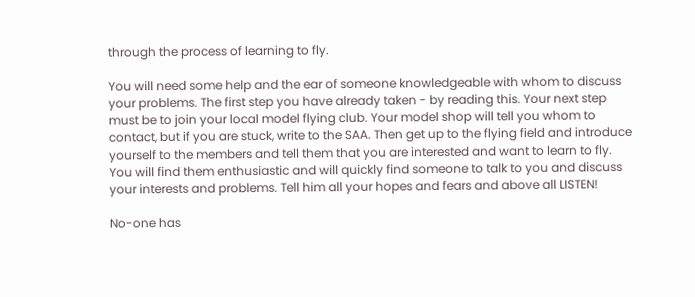through the process of learning to fly.

You will need some help and the ear of someone knowledgeable with whom to discuss your problems. The first step you have already taken - by reading this. Your next step must be to join your local model flying club. Your model shop will tell you whom to contact, but if you are stuck, write to the SAA. Then get up to the flying field and introduce yourself to the members and tell them that you are interested and want to learn to fly. You will find them enthusiastic and will quickly find someone to talk to you and discuss your interests and problems. Tell him all your hopes and fears and above all LISTEN!

No-one has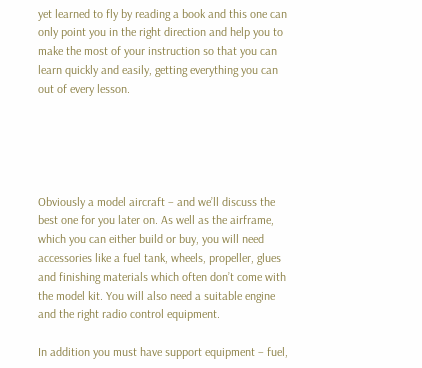yet learned to fly by reading a book and this one can only point you in the right direction and help you to make the most of your instruction so that you can learn quickly and easily, getting everything you can out of every lesson.





Obviously a model aircraft – and we’ll discuss the best one for you later on. As well as the airframe, which you can either build or buy, you will need accessories like a fuel tank, wheels, propeller, glues and finishing materials which often don’t come with the model kit. You will also need a suitable engine and the right radio control equipment.

In addition you must have support equipment – fuel,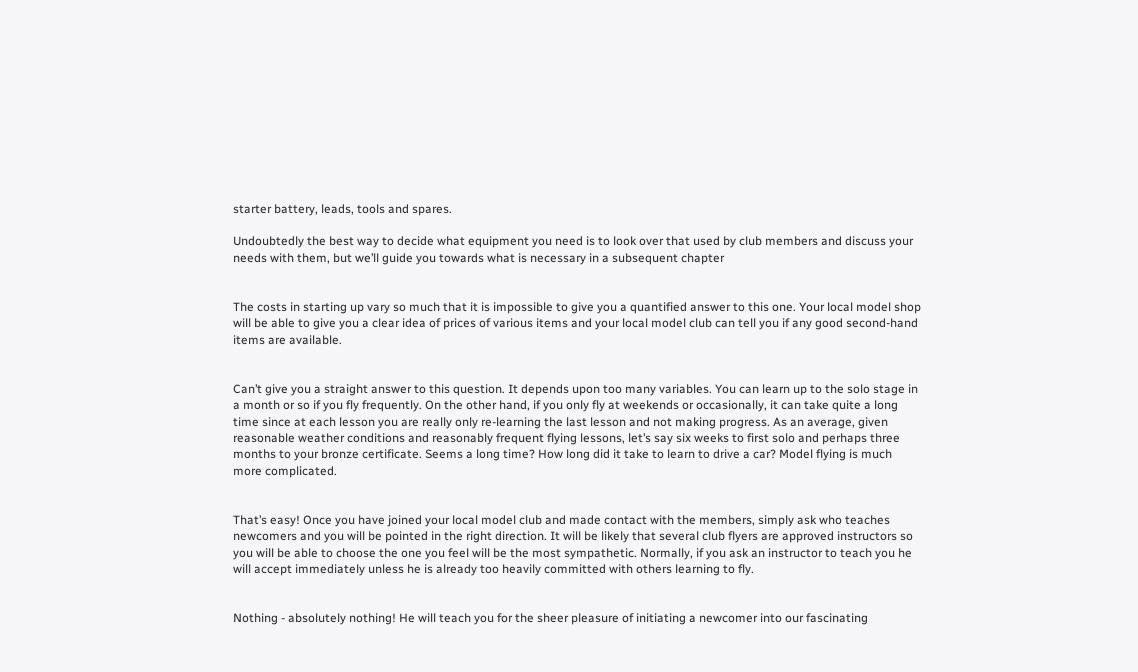starter battery, leads, tools and spares.

Undoubtedly the best way to decide what equipment you need is to look over that used by club members and discuss your needs with them, but we’ll guide you towards what is necessary in a subsequent chapter


The costs in starting up vary so much that it is impossible to give you a quantified answer to this one. Your local model shop will be able to give you a clear idea of prices of various items and your local model club can tell you if any good second-hand items are available.


Can’t give you a straight answer to this question. It depends upon too many variables. You can learn up to the solo stage in a month or so if you fly frequently. On the other hand, if you only fly at weekends or occasionally, it can take quite a long time since at each lesson you are really only re-learning the last lesson and not making progress. As an average, given reasonable weather conditions and reasonably frequent flying lessons, let’s say six weeks to first solo and perhaps three months to your bronze certificate. Seems a long time? How long did it take to learn to drive a car? Model flying is much more complicated.


That’s easy! Once you have joined your local model club and made contact with the members, simply ask who teaches newcomers and you will be pointed in the right direction. It will be likely that several club flyers are approved instructors so you will be able to choose the one you feel will be the most sympathetic. Normally, if you ask an instructor to teach you he will accept immediately unless he is already too heavily committed with others learning to fly.


Nothing - absolutely nothing! He will teach you for the sheer pleasure of initiating a newcomer into our fascinating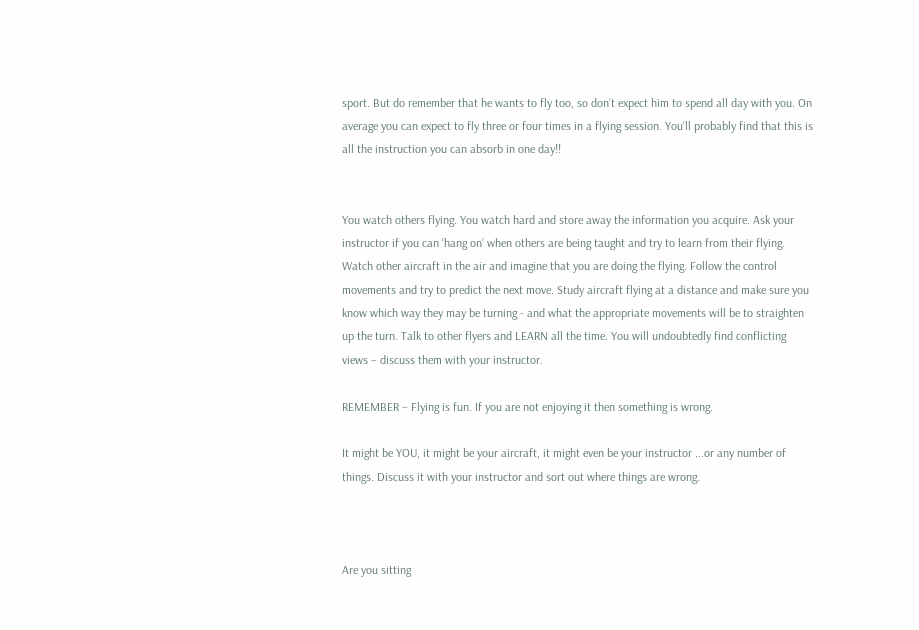sport. But do remember that he wants to fly too, so don’t expect him to spend all day with you. On average you can expect to fly three or four times in a flying session. You’ll probably find that this is all the instruction you can absorb in one day!!


You watch others flying. You watch hard and store away the information you acquire. Ask your instructor if you can ‘hang on’ when others are being taught and try to learn from their flying. Watch other aircraft in the air and imagine that you are doing the flying. Follow the control movements and try to predict the next move. Study aircraft flying at a distance and make sure you know which way they may be turning - and what the appropriate movements will be to straighten up the turn. Talk to other flyers and LEARN all the time. You will undoubtedly find conflicting views – discuss them with your instructor.

REMEMBER – Flying is fun. If you are not enjoying it then something is wrong.

It might be YOU, it might be your aircraft, it might even be your instructor ...or any number of things. Discuss it with your instructor and sort out where things are wrong.



Are you sitting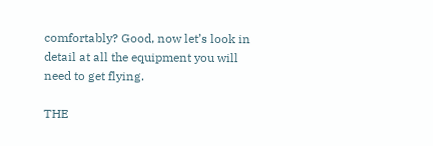comfortably? Good, now let’s look in detail at all the equipment you will need to get flying.

THE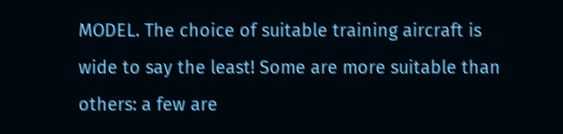MODEL. The choice of suitable training aircraft is wide to say the least! Some are more suitable than others: a few are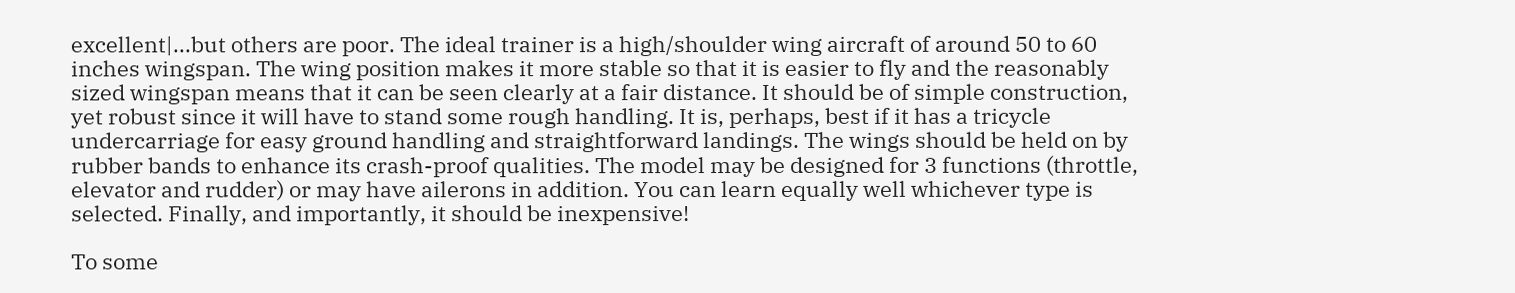excellent|...but others are poor. The ideal trainer is a high/shoulder wing aircraft of around 50 to 60 inches wingspan. The wing position makes it more stable so that it is easier to fly and the reasonably sized wingspan means that it can be seen clearly at a fair distance. It should be of simple construction, yet robust since it will have to stand some rough handling. It is, perhaps, best if it has a tricycle undercarriage for easy ground handling and straightforward landings. The wings should be held on by rubber bands to enhance its crash-proof qualities. The model may be designed for 3 functions (throttle, elevator and rudder) or may have ailerons in addition. You can learn equally well whichever type is selected. Finally, and importantly, it should be inexpensive!

To some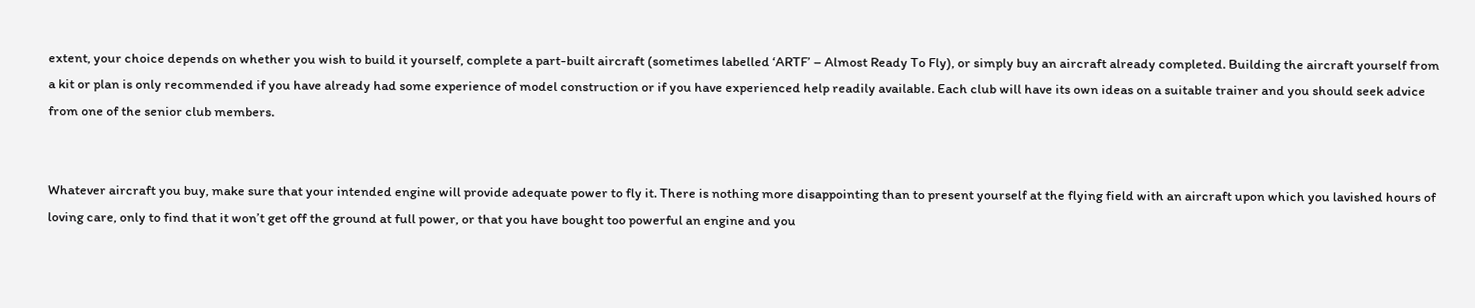extent, your choice depends on whether you wish to build it yourself, complete a part-built aircraft (sometimes labelled ‘ARTF’ – Almost Ready To Fly), or simply buy an aircraft already completed. Building the aircraft yourself from a kit or plan is only recommended if you have already had some experience of model construction or if you have experienced help readily available. Each club will have its own ideas on a suitable trainer and you should seek advice from one of the senior club members.


Whatever aircraft you buy, make sure that your intended engine will provide adequate power to fly it. There is nothing more disappointing than to present yourself at the flying field with an aircraft upon which you lavished hours of loving care, only to find that it won’t get off the ground at full power, or that you have bought too powerful an engine and you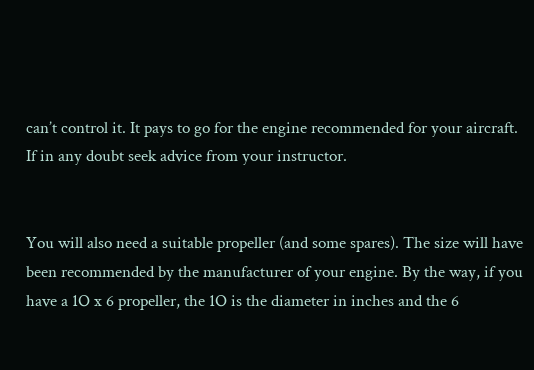can’t control it. It pays to go for the engine recommended for your aircraft. If in any doubt seek advice from your instructor.


You will also need a suitable propeller (and some spares). The size will have been recommended by the manufacturer of your engine. By the way, if you have a 1O x 6 propeller, the 1O is the diameter in inches and the 6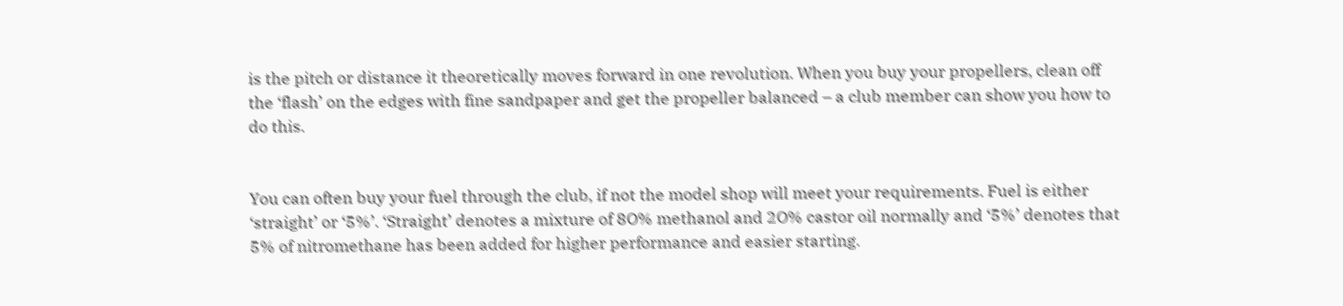is the pitch or distance it theoretically moves forward in one revolution. When you buy your propellers, clean off the ‘flash’ on the edges with fine sandpaper and get the propeller balanced – a club member can show you how to do this.


You can often buy your fuel through the club, if not the model shop will meet your requirements. Fuel is either ‘straight’ or ‘5%’. ‘Straight’ denotes a mixture of 8O% methanol and 2O% castor oil normally and ‘5%’ denotes that 5% of nitromethane has been added for higher performance and easier starting.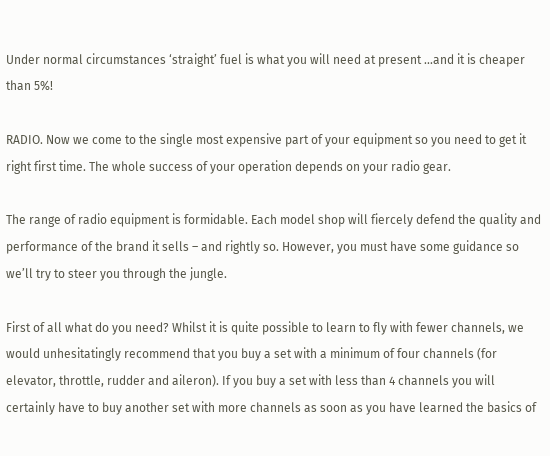Under normal circumstances ‘straight’ fuel is what you will need at present ...and it is cheaper than 5%!

RADIO. Now we come to the single most expensive part of your equipment so you need to get it right first time. The whole success of your operation depends on your radio gear.

The range of radio equipment is formidable. Each model shop will fiercely defend the quality and performance of the brand it sells – and rightly so. However, you must have some guidance so we’ll try to steer you through the jungle.

First of all what do you need? Whilst it is quite possible to learn to fly with fewer channels, we would unhesitatingly recommend that you buy a set with a minimum of four channels (for elevator, throttle, rudder and aileron). If you buy a set with less than 4 channels you will certainly have to buy another set with more channels as soon as you have learned the basics of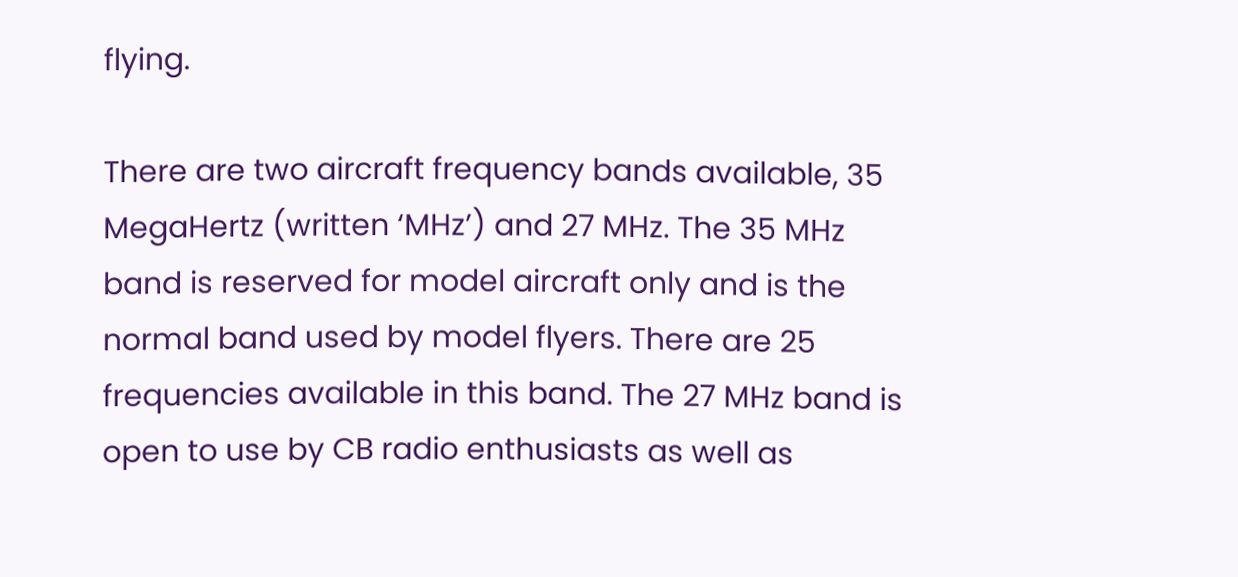flying.

There are two aircraft frequency bands available, 35 MegaHertz (written ‘MHz’) and 27 MHz. The 35 MHz band is reserved for model aircraft only and is the normal band used by model flyers. There are 25 frequencies available in this band. The 27 MHz band is open to use by CB radio enthusiasts as well as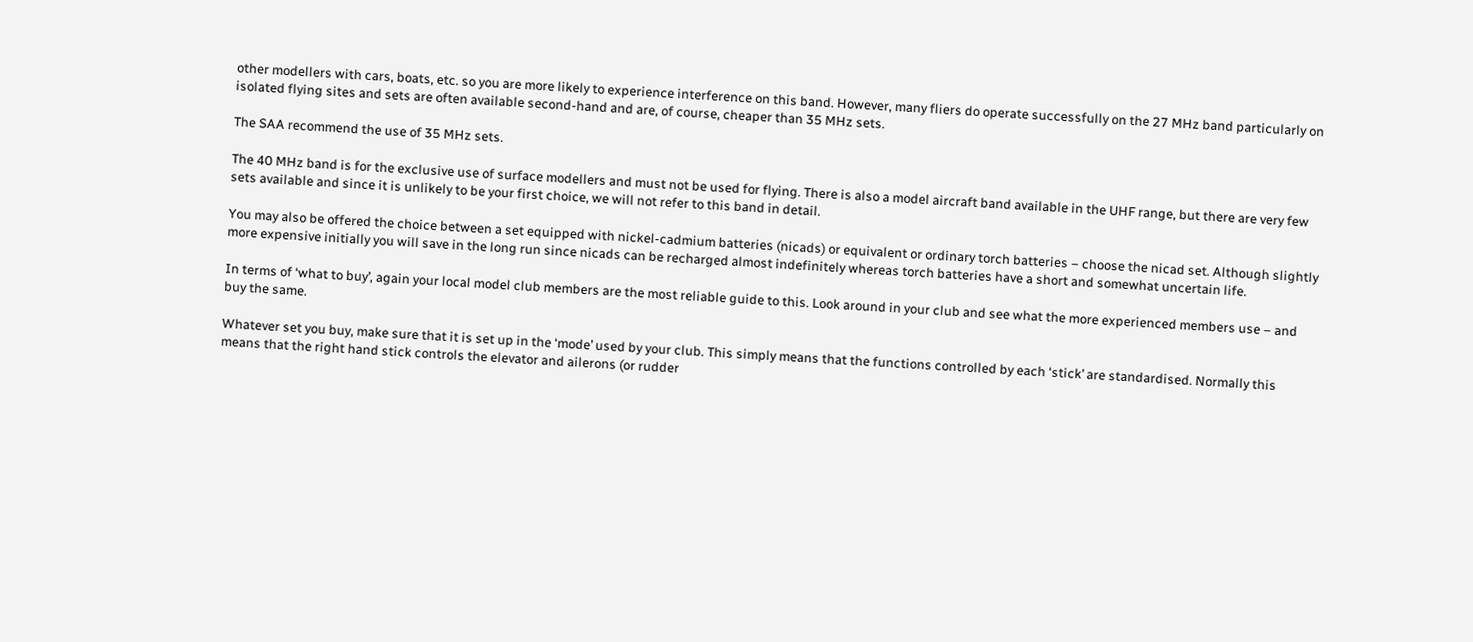other modellers with cars, boats, etc. so you are more likely to experience interference on this band. However, many fliers do operate successfully on the 27 MHz band particularly on isolated flying sites and sets are often available second-hand and are, of course, cheaper than 35 MHz sets.

The SAA recommend the use of 35 MHz sets.

The 40 MHz band is for the exclusive use of surface modellers and must not be used for flying. There is also a model aircraft band available in the UHF range, but there are very few sets available and since it is unlikely to be your first choice, we will not refer to this band in detail.

You may also be offered the choice between a set equipped with nickel-cadmium batteries (nicads) or equivalent or ordinary torch batteries – choose the nicad set. Although slightly more expensive initially you will save in the long run since nicads can be recharged almost indefinitely whereas torch batteries have a short and somewhat uncertain life.

In terms of ‘what to buy’, again your local model club members are the most reliable guide to this. Look around in your club and see what the more experienced members use – and buy the same.

Whatever set you buy, make sure that it is set up in the ‘mode’ used by your club. This simply means that the functions controlled by each ‘stick’ are standardised. Normally this means that the right hand stick controls the elevator and ailerons (or rudder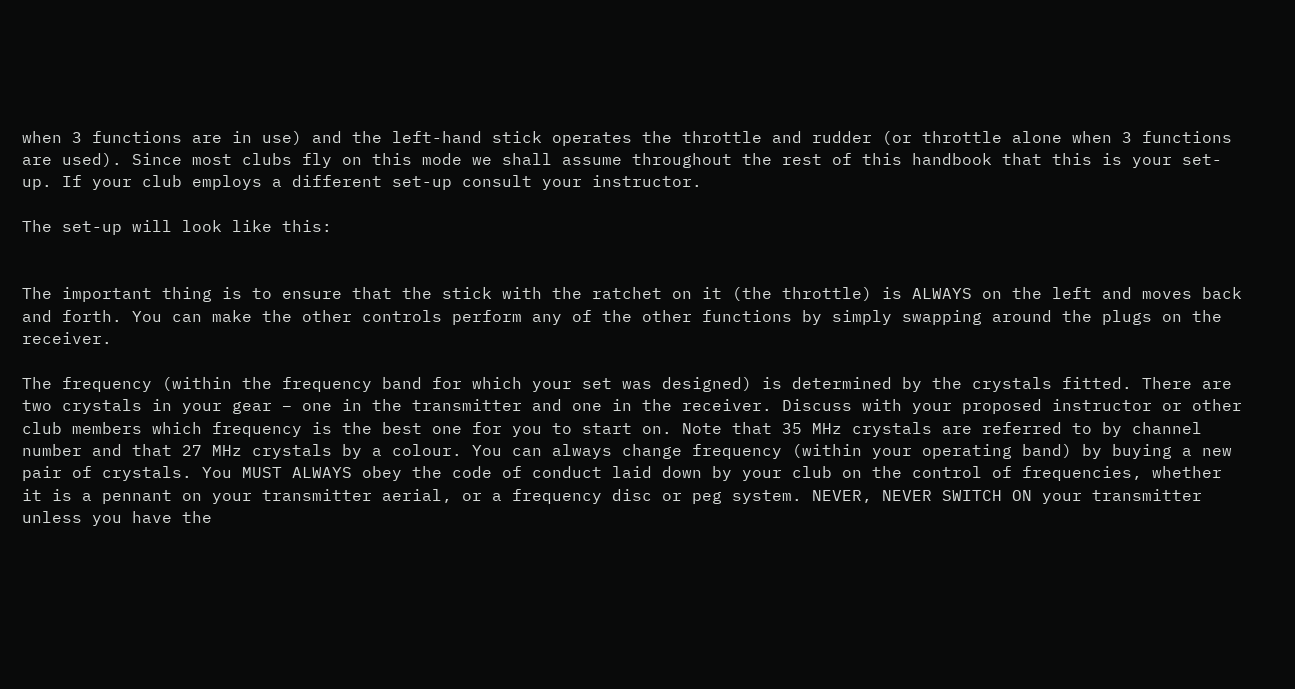when 3 functions are in use) and the left-hand stick operates the throttle and rudder (or throttle alone when 3 functions are used). Since most clubs fly on this mode we shall assume throughout the rest of this handbook that this is your set-up. If your club employs a different set-up consult your instructor.

The set-up will look like this:


The important thing is to ensure that the stick with the ratchet on it (the throttle) is ALWAYS on the left and moves back and forth. You can make the other controls perform any of the other functions by simply swapping around the plugs on the receiver.

The frequency (within the frequency band for which your set was designed) is determined by the crystals fitted. There are two crystals in your gear – one in the transmitter and one in the receiver. Discuss with your proposed instructor or other club members which frequency is the best one for you to start on. Note that 35 MHz crystals are referred to by channel number and that 27 MHz crystals by a colour. You can always change frequency (within your operating band) by buying a new pair of crystals. You MUST ALWAYS obey the code of conduct laid down by your club on the control of frequencies, whether it is a pennant on your transmitter aerial, or a frequency disc or peg system. NEVER, NEVER SWITCH ON your transmitter unless you have the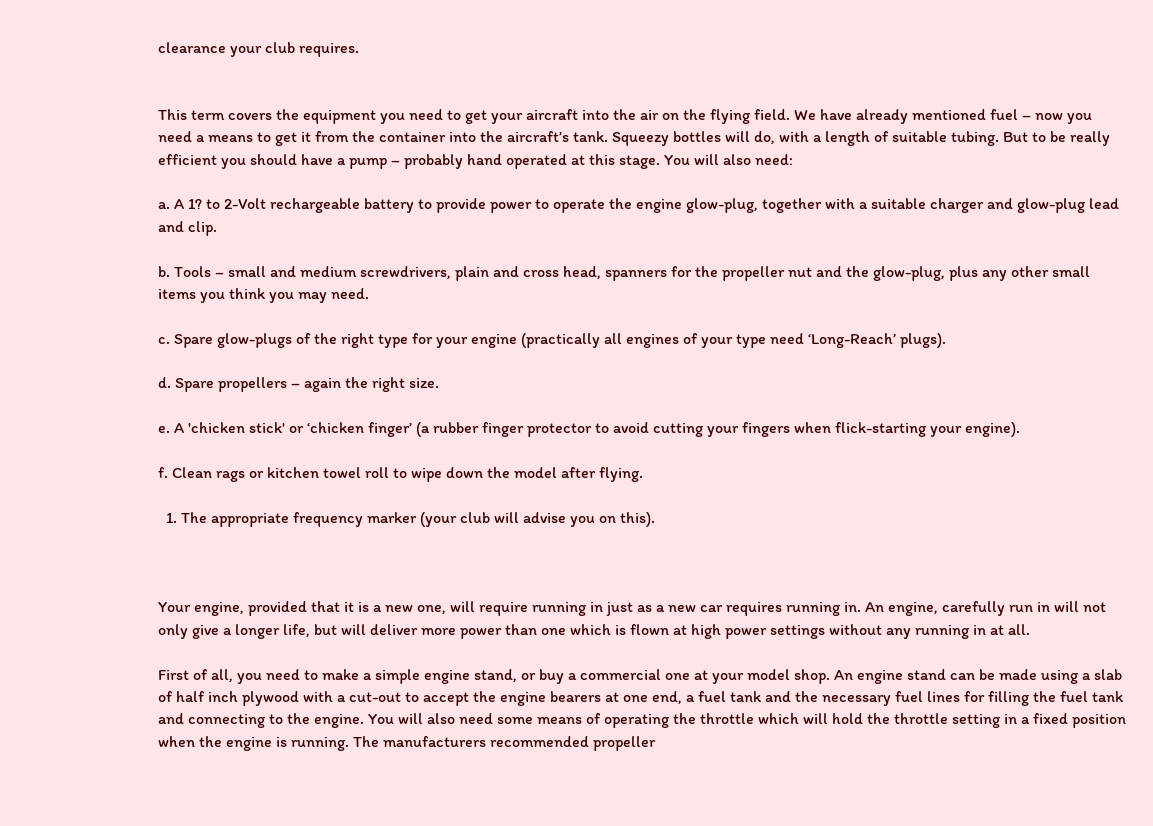clearance your club requires.


This term covers the equipment you need to get your aircraft into the air on the flying field. We have already mentioned fuel – now you need a means to get it from the container into the aircraft’s tank. Squeezy bottles will do, with a length of suitable tubing. But to be really efficient you should have a pump – probably hand operated at this stage. You will also need:

a. A 1? to 2-Volt rechargeable battery to provide power to operate the engine glow-plug, together with a suitable charger and glow-plug lead and clip.

b. Tools – small and medium screwdrivers, plain and cross head, spanners for the propeller nut and the glow-plug, plus any other small items you think you may need.

c. Spare glow-plugs of the right type for your engine (practically all engines of your type need ‘Long-Reach’ plugs).

d. Spare propellers – again the right size.

e. A 'chicken stick' or ‘chicken finger’ (a rubber finger protector to avoid cutting your fingers when flick-starting your engine).

f. Clean rags or kitchen towel roll to wipe down the model after flying.

  1. The appropriate frequency marker (your club will advise you on this).



Your engine, provided that it is a new one, will require running in just as a new car requires running in. An engine, carefully run in will not only give a longer life, but will deliver more power than one which is flown at high power settings without any running in at all.

First of all, you need to make a simple engine stand, or buy a commercial one at your model shop. An engine stand can be made using a slab of half inch plywood with a cut-out to accept the engine bearers at one end, a fuel tank and the necessary fuel lines for filling the fuel tank and connecting to the engine. You will also need some means of operating the throttle which will hold the throttle setting in a fixed position when the engine is running. The manufacturers recommended propeller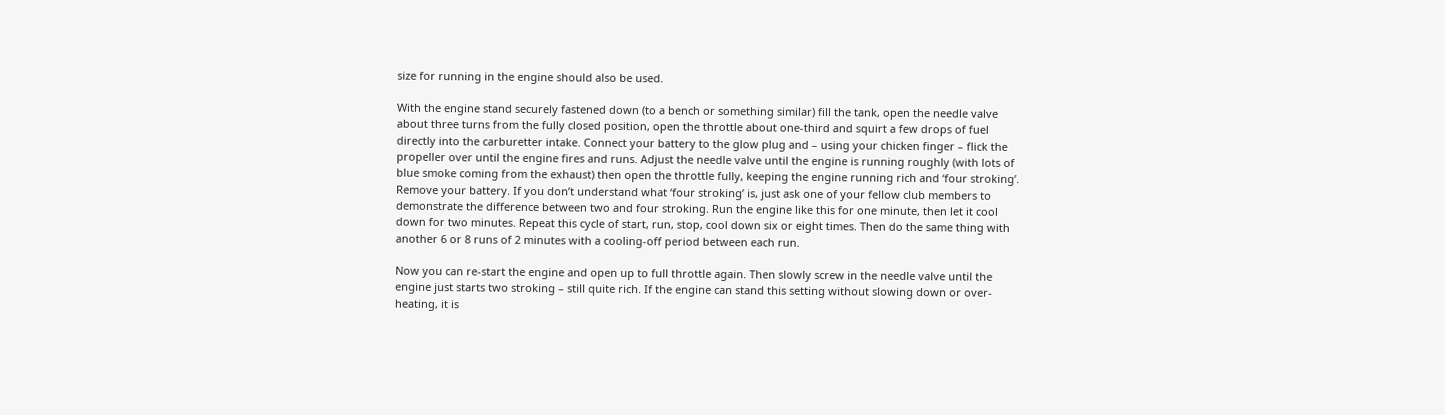size for running in the engine should also be used.

With the engine stand securely fastened down (to a bench or something similar) fill the tank, open the needle valve about three turns from the fully closed position, open the throttle about one-third and squirt a few drops of fuel directly into the carburetter intake. Connect your battery to the glow plug and – using your chicken finger – flick the propeller over until the engine fires and runs. Adjust the needle valve until the engine is running roughly (with lots of blue smoke coming from the exhaust) then open the throttle fully, keeping the engine running rich and ‘four stroking’. Remove your battery. If you don’t understand what ‘four stroking’ is, just ask one of your fellow club members to demonstrate the difference between two and four stroking. Run the engine like this for one minute, then let it cool down for two minutes. Repeat this cycle of start, run, stop, cool down six or eight times. Then do the same thing with another 6 or 8 runs of 2 minutes with a cooling-off period between each run.

Now you can re-start the engine and open up to full throttle again. Then slowly screw in the needle valve until the engine just starts two stroking – still quite rich. If the engine can stand this setting without slowing down or over-heating, it is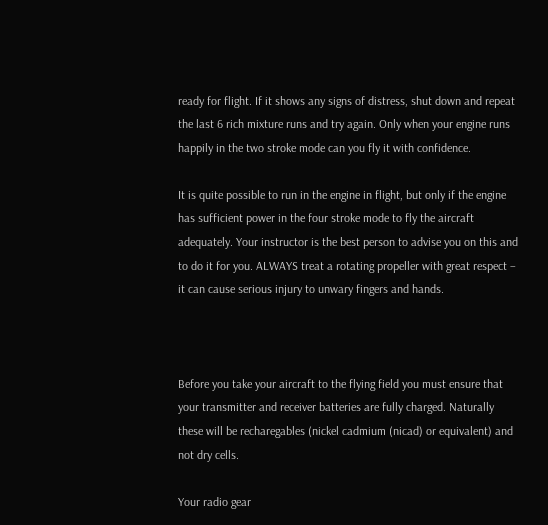ready for flight. If it shows any signs of distress, shut down and repeat the last 6 rich mixture runs and try again. Only when your engine runs happily in the two stroke mode can you fly it with confidence.

It is quite possible to run in the engine in flight, but only if the engine has sufficient power in the four stroke mode to fly the aircraft adequately. Your instructor is the best person to advise you on this and to do it for you. ALWAYS treat a rotating propeller with great respect – it can cause serious injury to unwary fingers and hands.



Before you take your aircraft to the flying field you must ensure that your transmitter and receiver batteries are fully charged. Naturally these will be recharegables (nickel cadmium (nicad) or equivalent) and not dry cells.

Your radio gear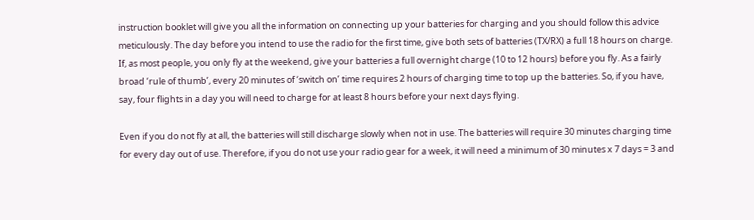instruction booklet will give you all the information on connecting up your batteries for charging and you should follow this advice meticulously. The day before you intend to use the radio for the first time, give both sets of batteries (TX/RX) a full 18 hours on charge. If, as most people, you only fly at the weekend, give your batteries a full overnight charge (10 to 12 hours) before you fly. As a fairly broad ‘rule of thumb’, every 20 minutes of ‘switch on’ time requires 2 hours of charging time to top up the batteries. So, if you have, say, four flights in a day you will need to charge for at least 8 hours before your next days flying.

Even if you do not fly at all, the batteries will still discharge slowly when not in use. The batteries will require 30 minutes charging time for every day out of use. Therefore, if you do not use your radio gear for a week, it will need a minimum of 30 minutes x 7 days = 3 and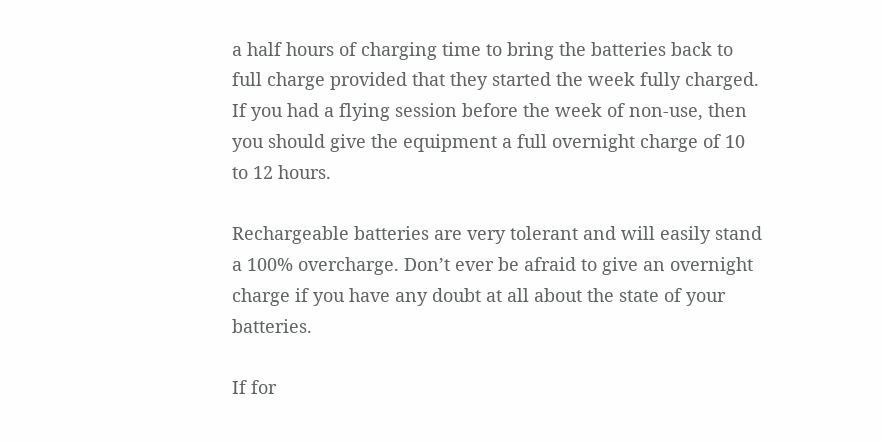a half hours of charging time to bring the batteries back to full charge provided that they started the week fully charged. If you had a flying session before the week of non-use, then you should give the equipment a full overnight charge of 10 to 12 hours.

Rechargeable batteries are very tolerant and will easily stand a 100% overcharge. Don’t ever be afraid to give an overnight charge if you have any doubt at all about the state of your batteries.

If for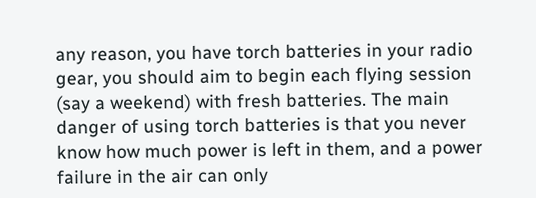any reason, you have torch batteries in your radio gear, you should aim to begin each flying session (say a weekend) with fresh batteries. The main danger of using torch batteries is that you never know how much power is left in them, and a power failure in the air can only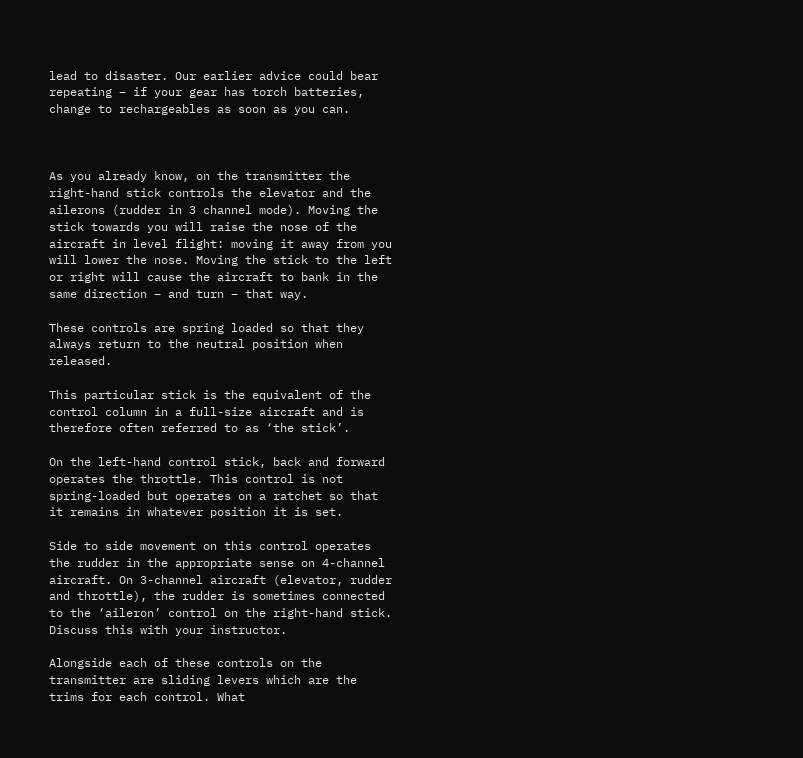lead to disaster. Our earlier advice could bear repeating – if your gear has torch batteries, change to rechargeables as soon as you can.



As you already know, on the transmitter the right-hand stick controls the elevator and the ailerons (rudder in 3 channel mode). Moving the stick towards you will raise the nose of the aircraft in level flight: moving it away from you will lower the nose. Moving the stick to the left or right will cause the aircraft to bank in the same direction – and turn – that way.

These controls are spring loaded so that they always return to the neutral position when released.

This particular stick is the equivalent of the control column in a full-size aircraft and is therefore often referred to as ‘the stick’.

On the left-hand control stick, back and forward operates the throttle. This control is not spring-loaded but operates on a ratchet so that it remains in whatever position it is set.

Side to side movement on this control operates the rudder in the appropriate sense on 4-channel aircraft. On 3-channel aircraft (elevator, rudder and throttle), the rudder is sometimes connected to the ‘aileron’ control on the right-hand stick. Discuss this with your instructor.

Alongside each of these controls on the transmitter are sliding levers which are the trims for each control. What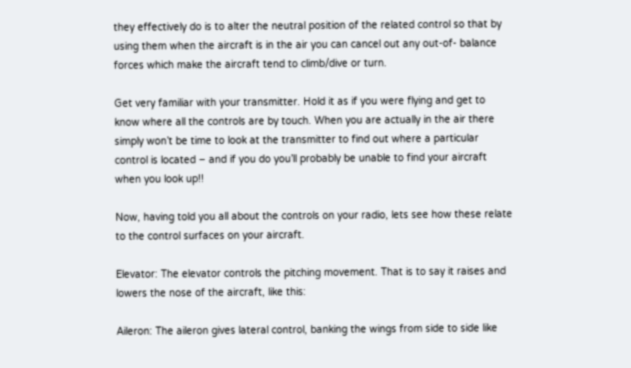they effectively do is to alter the neutral position of the related control so that by using them when the aircraft is in the air you can cancel out any out-of- balance forces which make the aircraft tend to climb/dive or turn.

Get very familiar with your transmitter. Hold it as if you were flying and get to know where all the controls are by touch. When you are actually in the air there simply won’t be time to look at the transmitter to find out where a particular control is located – and if you do you’ll probably be unable to find your aircraft when you look up!!

Now, having told you all about the controls on your radio, lets see how these relate to the control surfaces on your aircraft.

Elevator: The elevator controls the pitching movement. That is to say it raises and lowers the nose of the aircraft, like this:

Aileron: The aileron gives lateral control, banking the wings from side to side like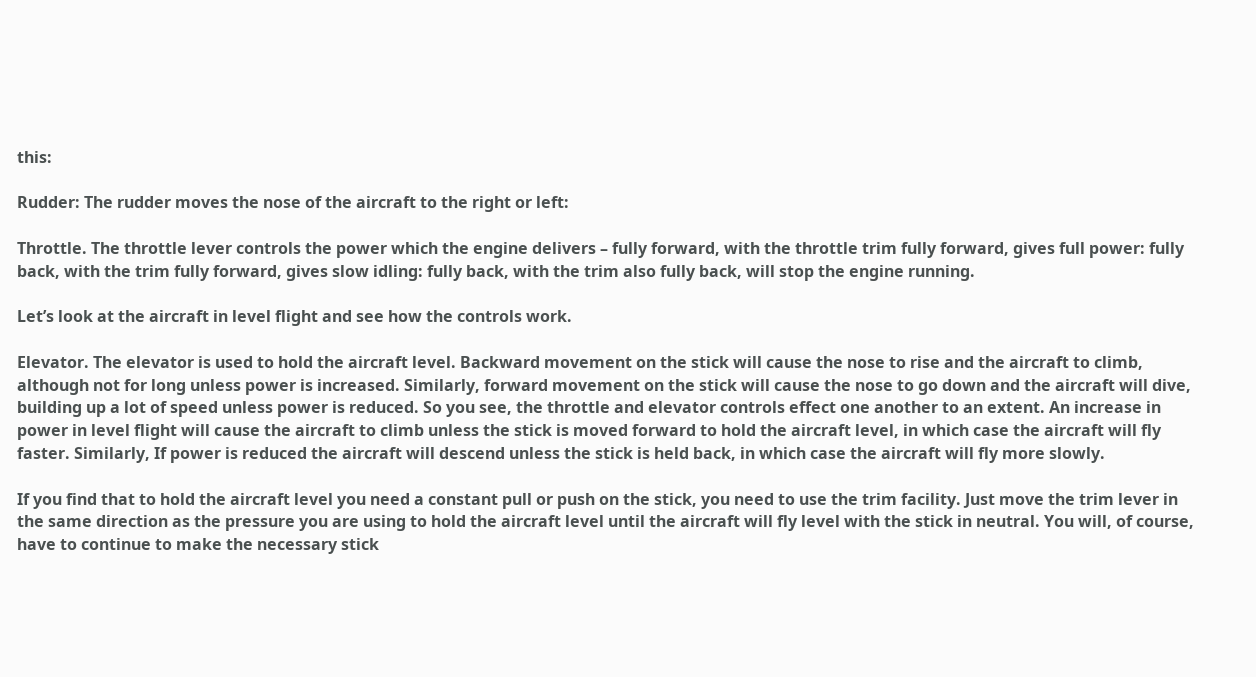this:

Rudder: The rudder moves the nose of the aircraft to the right or left:

Throttle. The throttle lever controls the power which the engine delivers – fully forward, with the throttle trim fully forward, gives full power: fully back, with the trim fully forward, gives slow idling: fully back, with the trim also fully back, will stop the engine running.

Let’s look at the aircraft in level flight and see how the controls work.

Elevator. The elevator is used to hold the aircraft level. Backward movement on the stick will cause the nose to rise and the aircraft to climb, although not for long unless power is increased. Similarly, forward movement on the stick will cause the nose to go down and the aircraft will dive, building up a lot of speed unless power is reduced. So you see, the throttle and elevator controls effect one another to an extent. An increase in power in level flight will cause the aircraft to climb unless the stick is moved forward to hold the aircraft level, in which case the aircraft will fly faster. Similarly, If power is reduced the aircraft will descend unless the stick is held back, in which case the aircraft will fly more slowly.

If you find that to hold the aircraft level you need a constant pull or push on the stick, you need to use the trim facility. Just move the trim lever in the same direction as the pressure you are using to hold the aircraft level until the aircraft will fly level with the stick in neutral. You will, of course, have to continue to make the necessary stick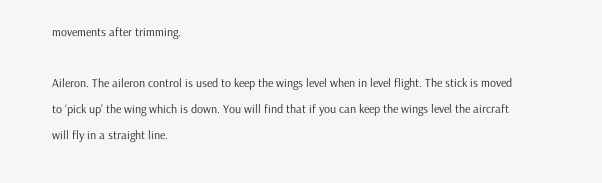movements after trimming.

Aileron. The aileron control is used to keep the wings level when in level flight. The stick is moved to ‘pick up’ the wing which is down. You will find that if you can keep the wings level the aircraft will fly in a straight line.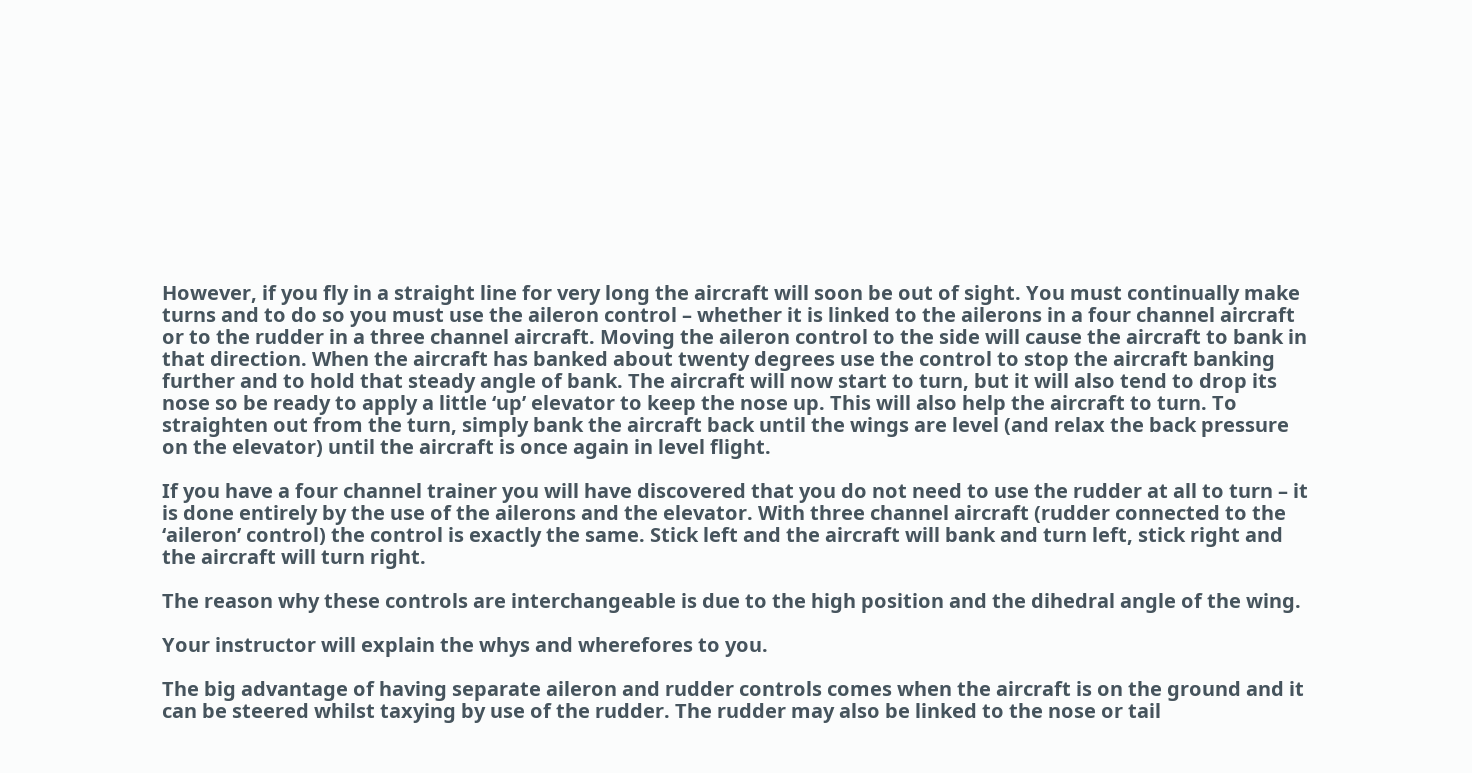However, if you fly in a straight line for very long the aircraft will soon be out of sight. You must continually make turns and to do so you must use the aileron control – whether it is linked to the ailerons in a four channel aircraft or to the rudder in a three channel aircraft. Moving the aileron control to the side will cause the aircraft to bank in that direction. When the aircraft has banked about twenty degrees use the control to stop the aircraft banking further and to hold that steady angle of bank. The aircraft will now start to turn, but it will also tend to drop its nose so be ready to apply a little ‘up’ elevator to keep the nose up. This will also help the aircraft to turn. To straighten out from the turn, simply bank the aircraft back until the wings are level (and relax the back pressure on the elevator) until the aircraft is once again in level flight.

If you have a four channel trainer you will have discovered that you do not need to use the rudder at all to turn – it is done entirely by the use of the ailerons and the elevator. With three channel aircraft (rudder connected to the ‘aileron’ control) the control is exactly the same. Stick left and the aircraft will bank and turn left, stick right and the aircraft will turn right.

The reason why these controls are interchangeable is due to the high position and the dihedral angle of the wing.

Your instructor will explain the whys and wherefores to you.

The big advantage of having separate aileron and rudder controls comes when the aircraft is on the ground and it can be steered whilst taxying by use of the rudder. The rudder may also be linked to the nose or tail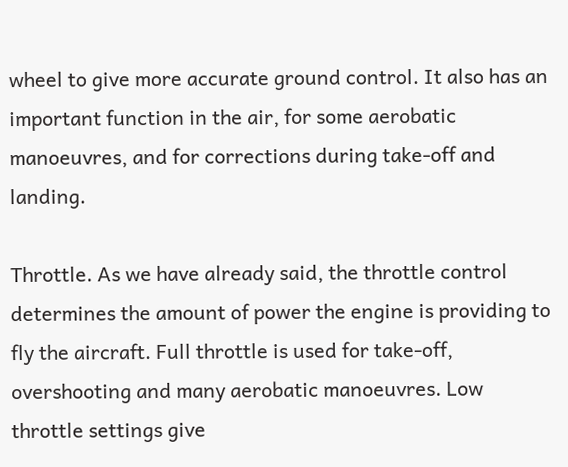wheel to give more accurate ground control. It also has an important function in the air, for some aerobatic manoeuvres, and for corrections during take-off and landing.

Throttle. As we have already said, the throttle control determines the amount of power the engine is providing to fly the aircraft. Full throttle is used for take-off, overshooting and many aerobatic manoeuvres. Low throttle settings give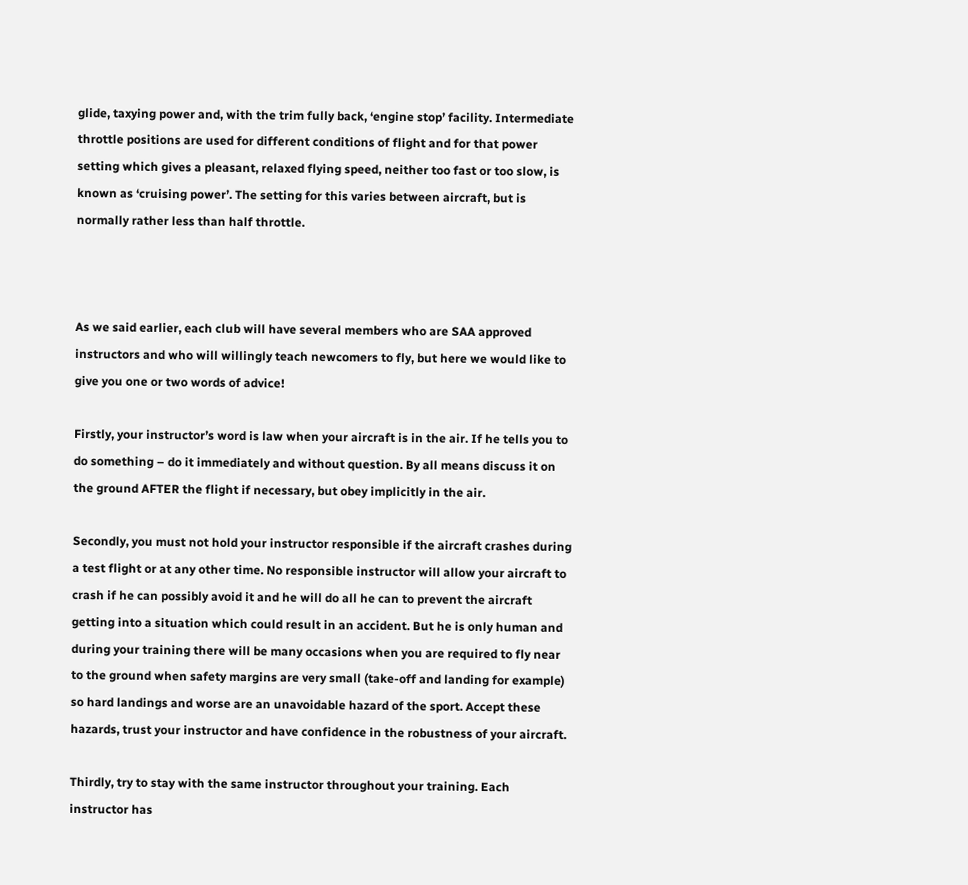glide, taxying power and, with the trim fully back, ‘engine stop’ facility. Intermediate throttle positions are used for different conditions of flight and for that power setting which gives a pleasant, relaxed flying speed, neither too fast or too slow, is known as ‘cruising power’. The setting for this varies between aircraft, but is normally rather less than half throttle.



As we said earlier, each club will have several members who are SAA approved instructors and who will willingly teach newcomers to fly, but here we would like to give you one or two words of advice!

Firstly, your instructor’s word is law when your aircraft is in the air. If he tells you to do something – do it immediately and without question. By all means discuss it on the ground AFTER the flight if necessary, but obey implicitly in the air.

Secondly, you must not hold your instructor responsible if the aircraft crashes during a test flight or at any other time. No responsible instructor will allow your aircraft to crash if he can possibly avoid it and he will do all he can to prevent the aircraft getting into a situation which could result in an accident. But he is only human and during your training there will be many occasions when you are required to fly near to the ground when safety margins are very small (take-off and landing for example) so hard landings and worse are an unavoidable hazard of the sport. Accept these hazards, trust your instructor and have confidence in the robustness of your aircraft.

Thirdly, try to stay with the same instructor throughout your training. Each instructor has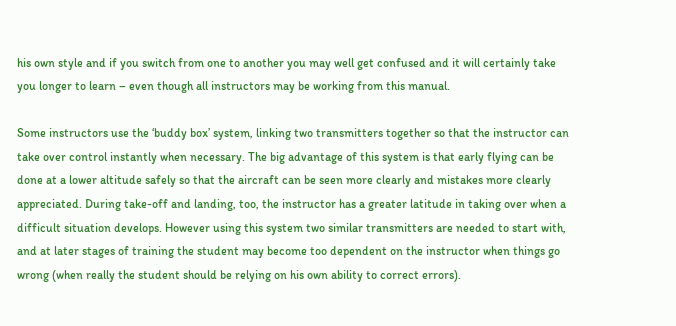his own style and if you switch from one to another you may well get confused and it will certainly take you longer to learn – even though all instructors may be working from this manual.

Some instructors use the ‘buddy box’ system, linking two transmitters together so that the instructor can take over control instantly when necessary. The big advantage of this system is that early flying can be done at a lower altitude safely so that the aircraft can be seen more clearly and mistakes more clearly appreciated. During take-off and landing, too, the instructor has a greater latitude in taking over when a difficult situation develops. However using this system two similar transmitters are needed to start with, and at later stages of training the student may become too dependent on the instructor when things go wrong (when really the student should be relying on his own ability to correct errors).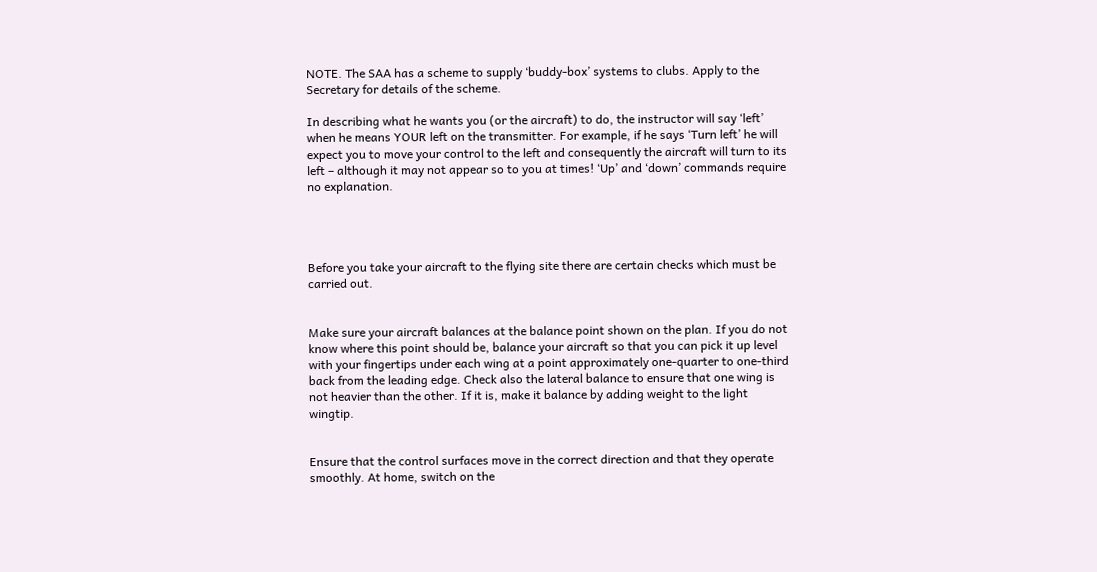NOTE. The SAA has a scheme to supply ‘buddy-box’ systems to clubs. Apply to the Secretary for details of the scheme.

In describing what he wants you (or the aircraft) to do, the instructor will say ‘left’ when he means YOUR left on the transmitter. For example, if he says ‘Turn left’ he will expect you to move your control to the left and consequently the aircraft will turn to its left – although it may not appear so to you at times! ‘Up’ and ‘down’ commands require no explanation.




Before you take your aircraft to the flying site there are certain checks which must be carried out.


Make sure your aircraft balances at the balance point shown on the plan. If you do not know where this point should be, balance your aircraft so that you can pick it up level with your fingertips under each wing at a point approximately one-quarter to one-third back from the leading edge. Check also the lateral balance to ensure that one wing is not heavier than the other. If it is, make it balance by adding weight to the light wingtip.


Ensure that the control surfaces move in the correct direction and that they operate smoothly. At home, switch on the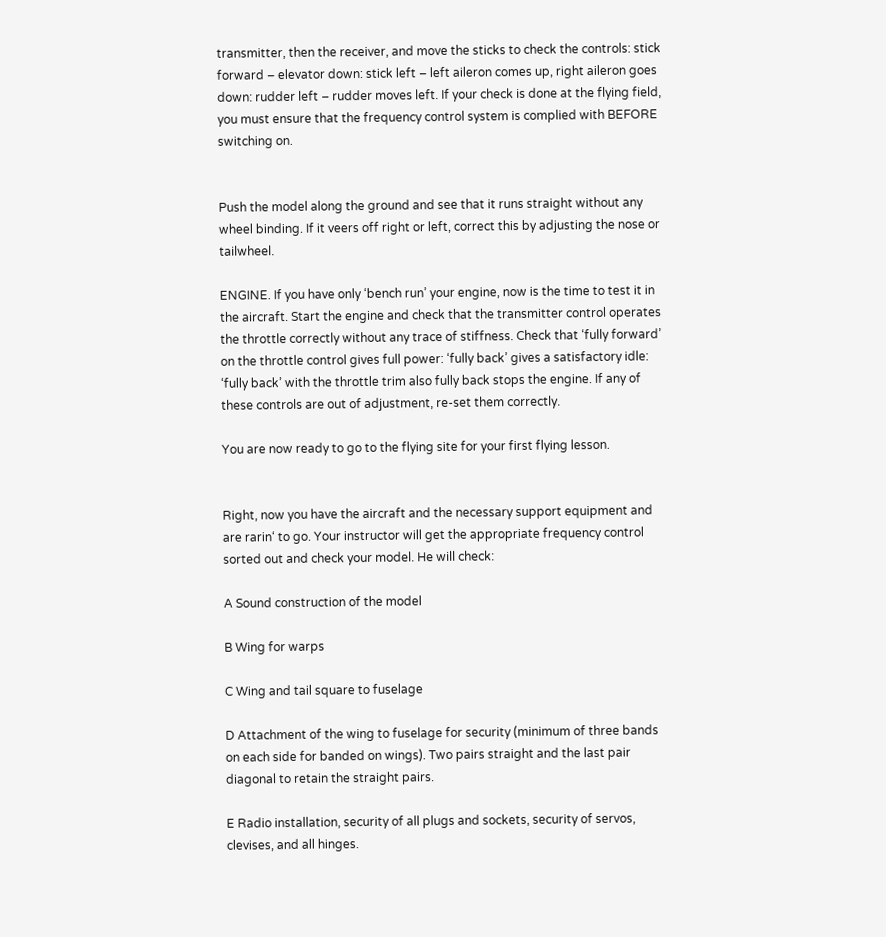transmitter, then the receiver, and move the sticks to check the controls: stick forward – elevator down: stick left – left aileron comes up, right aileron goes down: rudder left – rudder moves left. If your check is done at the flying field, you must ensure that the frequency control system is complied with BEFORE switching on.


Push the model along the ground and see that it runs straight without any wheel binding. If it veers off right or left, correct this by adjusting the nose or tailwheel.

ENGINE. If you have only ‘bench run’ your engine, now is the time to test it in the aircraft. Start the engine and check that the transmitter control operates the throttle correctly without any trace of stiffness. Check that ‘fully forward’ on the throttle control gives full power: ‘fully back’ gives a satisfactory idle: ‘fully back’ with the throttle trim also fully back stops the engine. If any of these controls are out of adjustment, re-set them correctly.

You are now ready to go to the flying site for your first flying lesson.


Right, now you have the aircraft and the necessary support equipment and are rarin‘ to go. Your instructor will get the appropriate frequency control sorted out and check your model. He will check:

A Sound construction of the model

B Wing for warps

C Wing and tail square to fuselage

D Attachment of the wing to fuselage for security (minimum of three bands on each side for banded on wings). Two pairs straight and the last pair diagonal to retain the straight pairs.

E Radio installation, security of all plugs and sockets, security of servos, clevises, and all hinges.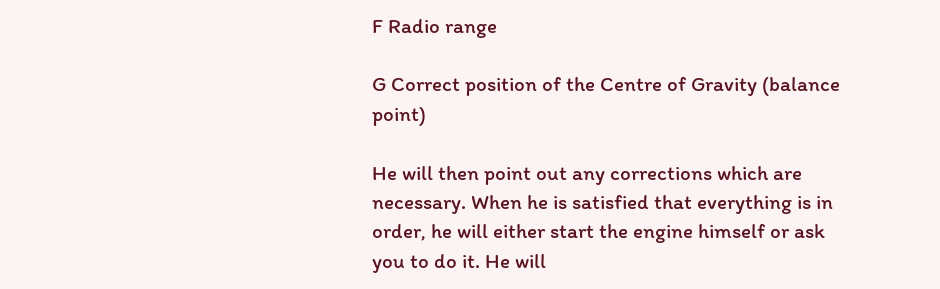F Radio range

G Correct position of the Centre of Gravity (balance point)

He will then point out any corrections which are necessary. When he is satisfied that everything is in order, he will either start the engine himself or ask you to do it. He will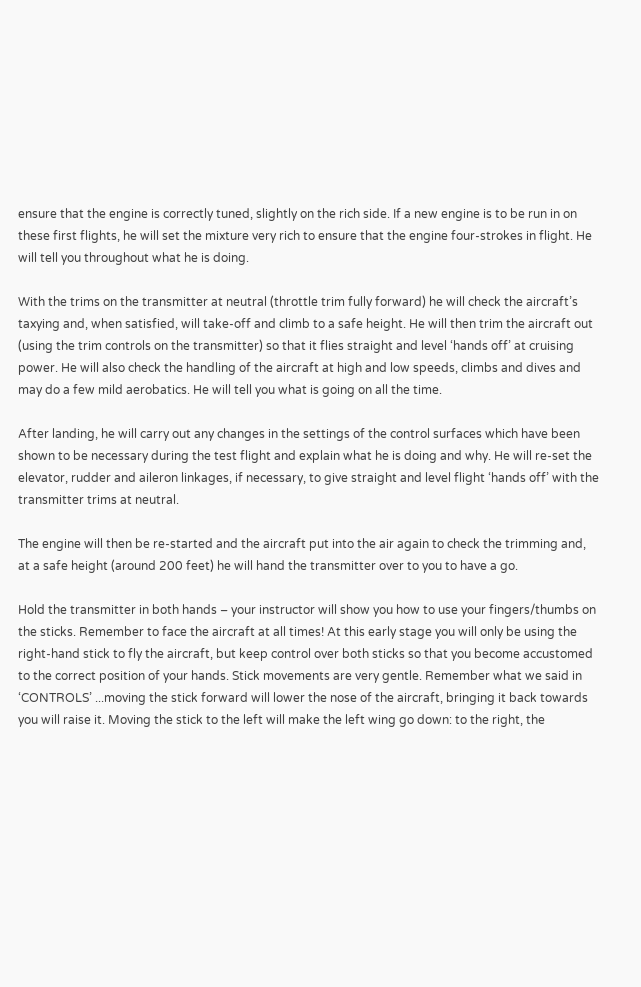ensure that the engine is correctly tuned, slightly on the rich side. If a new engine is to be run in on these first flights, he will set the mixture very rich to ensure that the engine four-strokes in flight. He will tell you throughout what he is doing.

With the trims on the transmitter at neutral (throttle trim fully forward) he will check the aircraft’s taxying and, when satisfied, will take-off and climb to a safe height. He will then trim the aircraft out (using the trim controls on the transmitter) so that it flies straight and level ‘hands off’ at cruising power. He will also check the handling of the aircraft at high and low speeds, climbs and dives and may do a few mild aerobatics. He will tell you what is going on all the time.

After landing, he will carry out any changes in the settings of the control surfaces which have been shown to be necessary during the test flight and explain what he is doing and why. He will re-set the elevator, rudder and aileron linkages, if necessary, to give straight and level flight ‘hands off’ with the transmitter trims at neutral.

The engine will then be re-started and the aircraft put into the air again to check the trimming and, at a safe height (around 200 feet) he will hand the transmitter over to you to have a go.

Hold the transmitter in both hands – your instructor will show you how to use your fingers/thumbs on the sticks. Remember to face the aircraft at all times! At this early stage you will only be using the right-hand stick to fly the aircraft, but keep control over both sticks so that you become accustomed to the correct position of your hands. Stick movements are very gentle. Remember what we said in ‘CONTROLS’ ...moving the stick forward will lower the nose of the aircraft, bringing it back towards you will raise it. Moving the stick to the left will make the left wing go down: to the right, the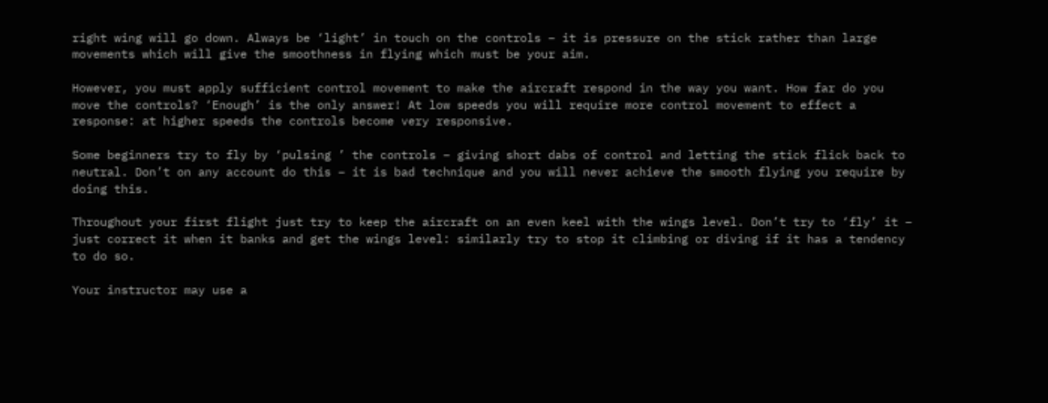right wing will go down. Always be ‘light’ in touch on the controls – it is pressure on the stick rather than large movements which will give the smoothness in flying which must be your aim.

However, you must apply sufficient control movement to make the aircraft respond in the way you want. How far do you move the controls? ‘Enough’ is the only answer! At low speeds you will require more control movement to effect a response: at higher speeds the controls become very responsive.

Some beginners try to fly by ‘pulsing ’ the controls – giving short dabs of control and letting the stick flick back to neutral. Don’t on any account do this – it is bad technique and you will never achieve the smooth flying you require by doing this.

Throughout your first flight just try to keep the aircraft on an even keel with the wings level. Don’t try to ‘fly’ it – just correct it when it banks and get the wings level: similarly try to stop it climbing or diving if it has a tendency to do so.

Your instructor may use a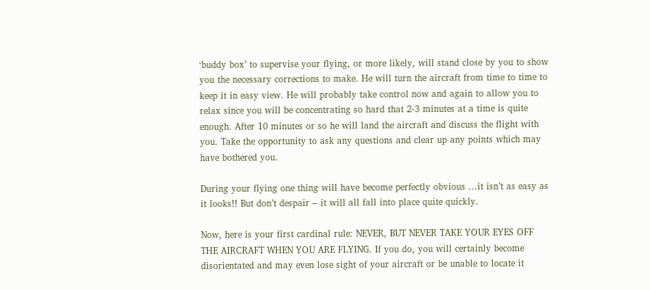‘buddy box’ to supervise your flying, or more likely, will stand close by you to show you the necessary corrections to make. He will turn the aircraft from time to time to keep it in easy view. He will probably take control now and again to allow you to relax since you will be concentrating so hard that 2-3 minutes at a time is quite enough. After 10 minutes or so he will land the aircraft and discuss the flight with you. Take the opportunity to ask any questions and clear up any points which may have bothered you.

During your flying one thing will have become perfectly obvious ...it isn’t as easy as it looks!! But don’t despair – it will all fall into place quite quickly.

Now, here is your first cardinal rule: NEVER, BUT NEVER TAKE YOUR EYES OFF THE AIRCRAFT WHEN YOU ARE FLYING. If you do, you will certainly become disorientated and may even lose sight of your aircraft or be unable to locate it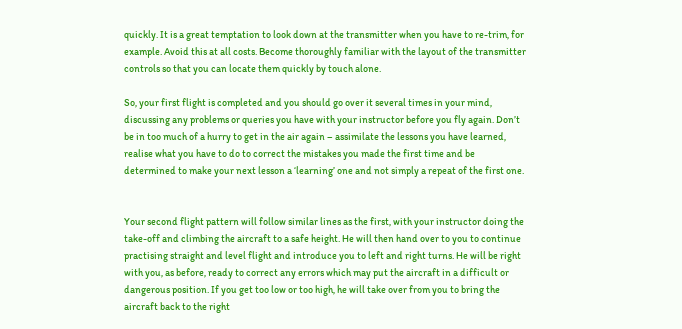quickly. It is a great temptation to look down at the transmitter when you have to re-trim, for example. Avoid this at all costs. Become thoroughly familiar with the layout of the transmitter controls so that you can locate them quickly by touch alone.

So, your first flight is completed and you should go over it several times in your mind, discussing any problems or queries you have with your instructor before you fly again. Don’t be in too much of a hurry to get in the air again – assimilate the lessons you have learned, realise what you have to do to correct the mistakes you made the first time and be determined to make your next lesson a ‘learning’ one and not simply a repeat of the first one.


Your second flight pattern will follow similar lines as the first, with your instructor doing the take-off and climbing the aircraft to a safe height. He will then hand over to you to continue practising straight and level flight and introduce you to left and right turns. He will be right with you, as before, ready to correct any errors which may put the aircraft in a difficult or dangerous position. If you get too low or too high, he will take over from you to bring the aircraft back to the right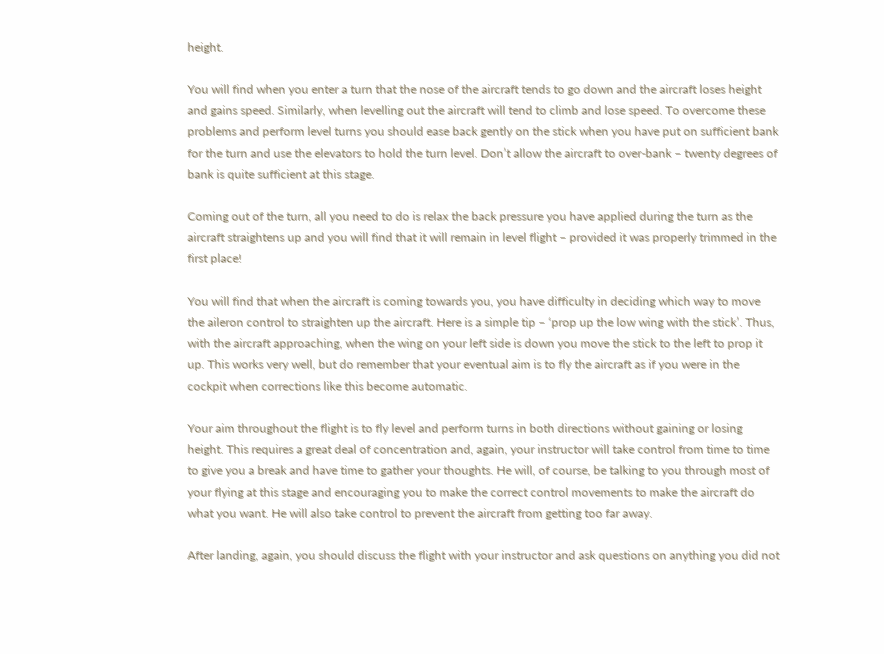height.

You will find when you enter a turn that the nose of the aircraft tends to go down and the aircraft loses height and gains speed. Similarly, when levelling out the aircraft will tend to climb and lose speed. To overcome these problems and perform level turns you should ease back gently on the stick when you have put on sufficient bank for the turn and use the elevators to hold the turn level. Don’t allow the aircraft to over-bank – twenty degrees of bank is quite sufficient at this stage.

Coming out of the turn, all you need to do is relax the back pressure you have applied during the turn as the aircraft straightens up and you will find that it will remain in level flight – provided it was properly trimmed in the first place!

You will find that when the aircraft is coming towards you, you have difficulty in deciding which way to move the aileron control to straighten up the aircraft. Here is a simple tip – ‘prop up the low wing with the stick’. Thus, with the aircraft approaching, when the wing on your left side is down you move the stick to the left to prop it up. This works very well, but do remember that your eventual aim is to fly the aircraft as if you were in the cockpit when corrections like this become automatic.

Your aim throughout the flight is to fly level and perform turns in both directions without gaining or losing height. This requires a great deal of concentration and, again, your instructor will take control from time to time to give you a break and have time to gather your thoughts. He will, of course, be talking to you through most of your flying at this stage and encouraging you to make the correct control movements to make the aircraft do what you want. He will also take control to prevent the aircraft from getting too far away.

After landing, again, you should discuss the flight with your instructor and ask questions on anything you did not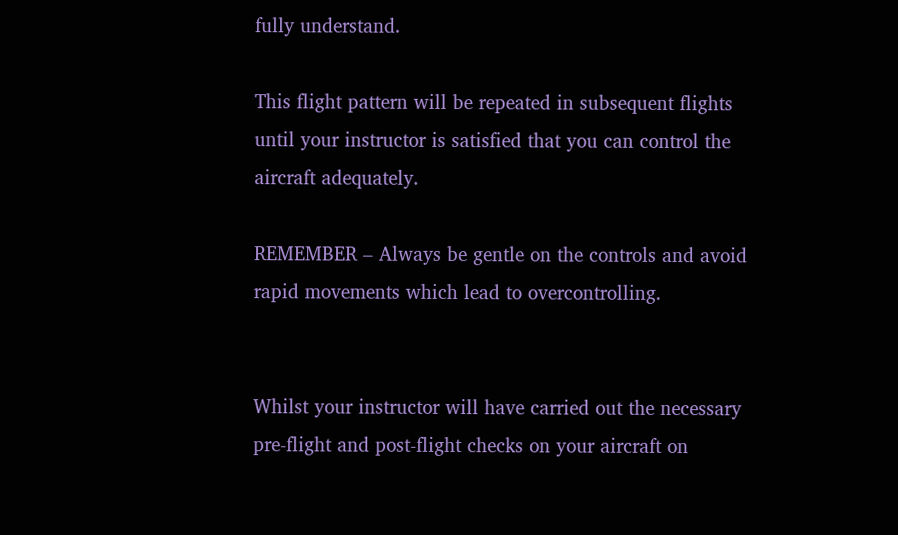fully understand.

This flight pattern will be repeated in subsequent flights until your instructor is satisfied that you can control the aircraft adequately.

REMEMBER – Always be gentle on the controls and avoid rapid movements which lead to overcontrolling.


Whilst your instructor will have carried out the necessary pre-flight and post-flight checks on your aircraft on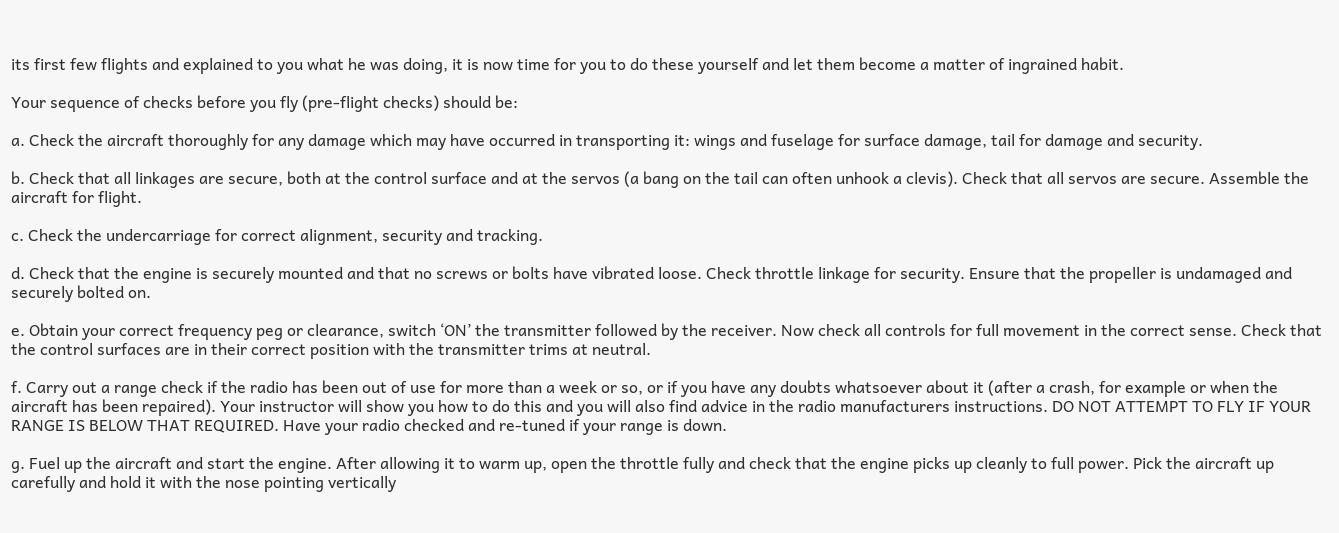its first few flights and explained to you what he was doing, it is now time for you to do these yourself and let them become a matter of ingrained habit.

Your sequence of checks before you fly (pre-flight checks) should be:

a. Check the aircraft thoroughly for any damage which may have occurred in transporting it: wings and fuselage for surface damage, tail for damage and security.

b. Check that all linkages are secure, both at the control surface and at the servos (a bang on the tail can often unhook a clevis). Check that all servos are secure. Assemble the aircraft for flight.

c. Check the undercarriage for correct alignment, security and tracking.

d. Check that the engine is securely mounted and that no screws or bolts have vibrated loose. Check throttle linkage for security. Ensure that the propeller is undamaged and securely bolted on.

e. Obtain your correct frequency peg or clearance, switch ‘ON’ the transmitter followed by the receiver. Now check all controls for full movement in the correct sense. Check that the control surfaces are in their correct position with the transmitter trims at neutral.

f. Carry out a range check if the radio has been out of use for more than a week or so, or if you have any doubts whatsoever about it (after a crash, for example or when the aircraft has been repaired). Your instructor will show you how to do this and you will also find advice in the radio manufacturers instructions. DO NOT ATTEMPT TO FLY IF YOUR RANGE IS BELOW THAT REQUIRED. Have your radio checked and re-tuned if your range is down.

g. Fuel up the aircraft and start the engine. After allowing it to warm up, open the throttle fully and check that the engine picks up cleanly to full power. Pick the aircraft up carefully and hold it with the nose pointing vertically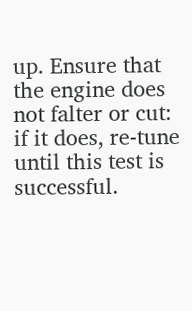up. Ensure that the engine does not falter or cut: if it does, re-tune until this test is successful.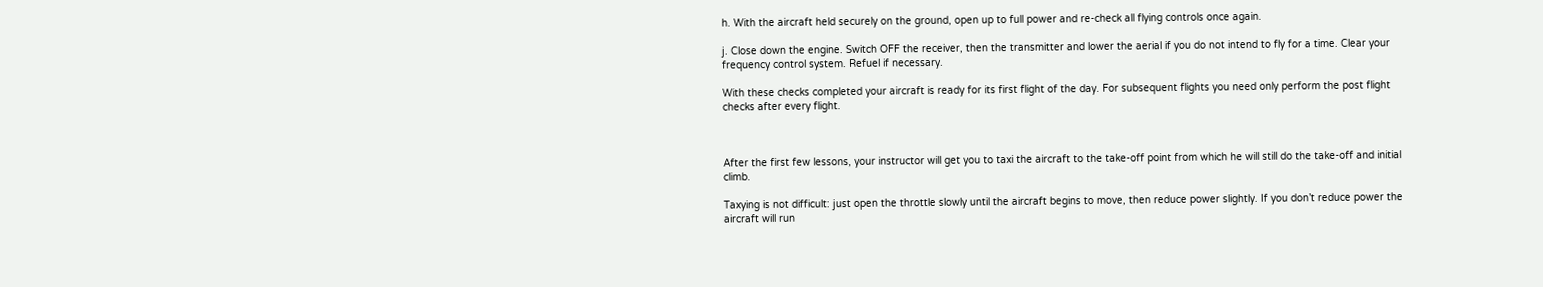h. With the aircraft held securely on the ground, open up to full power and re-check all flying controls once again.

j. Close down the engine. Switch OFF the receiver, then the transmitter and lower the aerial if you do not intend to fly for a time. Clear your frequency control system. Refuel if necessary.

With these checks completed your aircraft is ready for its first flight of the day. For subsequent flights you need only perform the post flight checks after every flight.



After the first few lessons, your instructor will get you to taxi the aircraft to the take-off point from which he will still do the take-off and initial climb.

Taxying is not difficult: just open the throttle slowly until the aircraft begins to move, then reduce power slightly. If you don’t reduce power the aircraft will run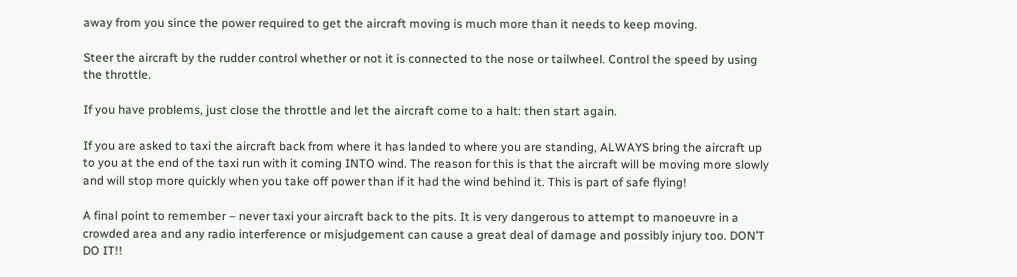away from you since the power required to get the aircraft moving is much more than it needs to keep moving.

Steer the aircraft by the rudder control whether or not it is connected to the nose or tailwheel. Control the speed by using the throttle.

If you have problems, just close the throttle and let the aircraft come to a halt: then start again.

If you are asked to taxi the aircraft back from where it has landed to where you are standing, ALWAYS bring the aircraft up to you at the end of the taxi run with it coming INTO wind. The reason for this is that the aircraft will be moving more slowly and will stop more quickly when you take off power than if it had the wind behind it. This is part of safe flying!

A final point to remember – never taxi your aircraft back to the pits. It is very dangerous to attempt to manoeuvre in a crowded area and any radio interference or misjudgement can cause a great deal of damage and possibly injury too. DON’T DO IT!!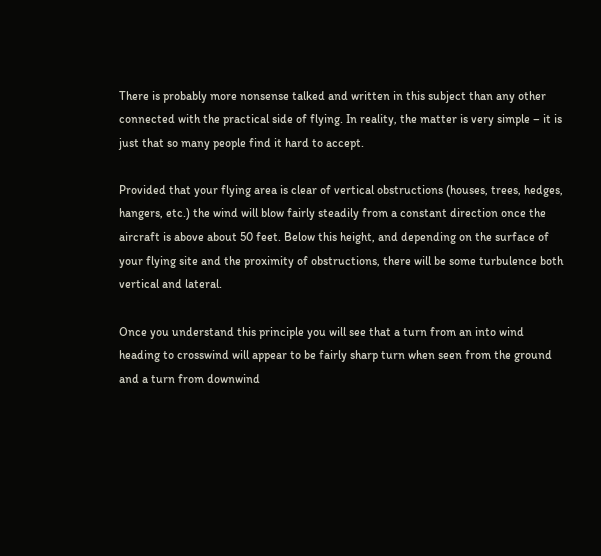There is probably more nonsense talked and written in this subject than any other connected with the practical side of flying. In reality, the matter is very simple – it is just that so many people find it hard to accept.

Provided that your flying area is clear of vertical obstructions (houses, trees, hedges, hangers, etc.) the wind will blow fairly steadily from a constant direction once the aircraft is above about 50 feet. Below this height, and depending on the surface of your flying site and the proximity of obstructions, there will be some turbulence both vertical and lateral.

Once you understand this principle you will see that a turn from an into wind heading to crosswind will appear to be fairly sharp turn when seen from the ground and a turn from downwind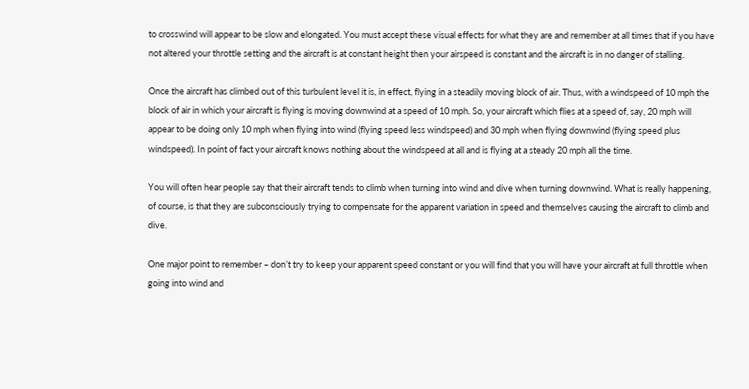to crosswind will appear to be slow and elongated. You must accept these visual effects for what they are and remember at all times that if you have not altered your throttle setting and the aircraft is at constant height then your airspeed is constant and the aircraft is in no danger of stalling.

Once the aircraft has climbed out of this turbulent level it is, in effect, flying in a steadily moving block of air. Thus, with a windspeed of 10 mph the block of air in which your aircraft is flying is moving downwind at a speed of 10 mph. So, your aircraft which flies at a speed of, say, 20 mph will appear to be doing only 10 mph when flying into wind (flying speed less windspeed) and 30 mph when flying downwind (flying speed plus windspeed). In point of fact your aircraft knows nothing about the windspeed at all and is flying at a steady 20 mph all the time.

You will often hear people say that their aircraft tends to climb when turning into wind and dive when turning downwind. What is really happening, of course, is that they are subconsciously trying to compensate for the apparent variation in speed and themselves causing the aircraft to climb and dive.

One major point to remember – don’t try to keep your apparent speed constant or you will find that you will have your aircraft at full throttle when going into wind and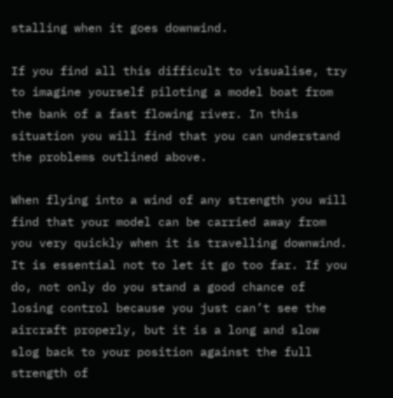stalling when it goes downwind.

If you find all this difficult to visualise, try to imagine yourself piloting a model boat from the bank of a fast flowing river. In this situation you will find that you can understand the problems outlined above.

When flying into a wind of any strength you will find that your model can be carried away from you very quickly when it is travelling downwind. It is essential not to let it go too far. If you do, not only do you stand a good chance of losing control because you just can’t see the aircraft properly, but it is a long and slow slog back to your position against the full strength of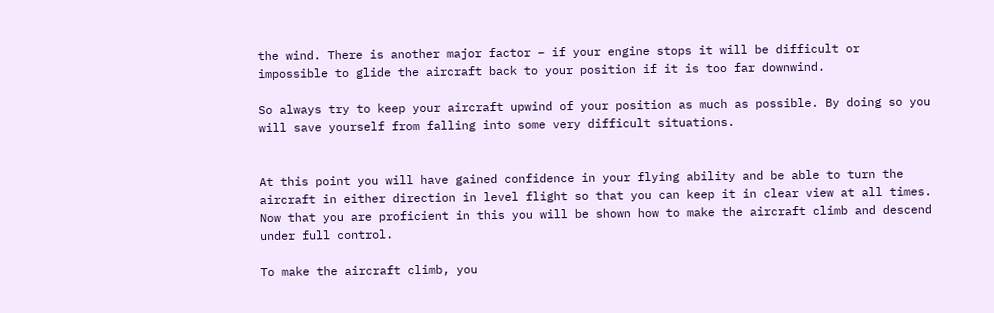the wind. There is another major factor – if your engine stops it will be difficult or impossible to glide the aircraft back to your position if it is too far downwind.

So always try to keep your aircraft upwind of your position as much as possible. By doing so you will save yourself from falling into some very difficult situations.


At this point you will have gained confidence in your flying ability and be able to turn the aircraft in either direction in level flight so that you can keep it in clear view at all times. Now that you are proficient in this you will be shown how to make the aircraft climb and descend under full control.

To make the aircraft climb, you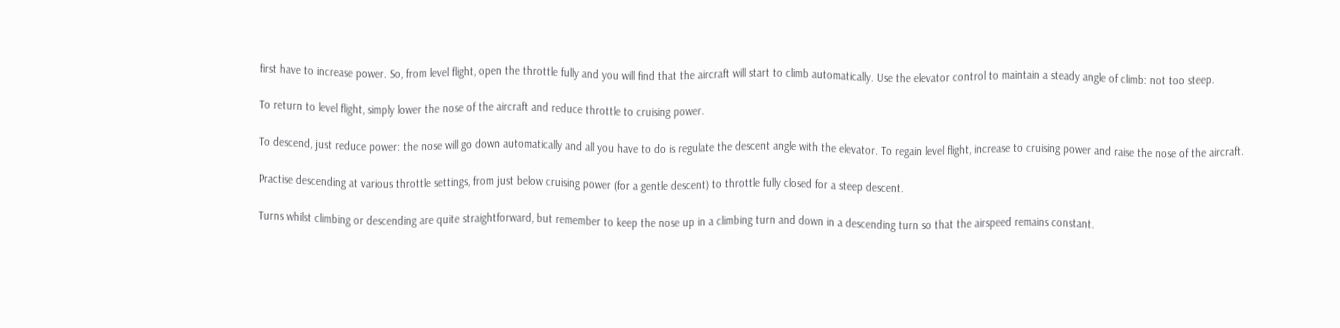first have to increase power. So, from level flight, open the throttle fully and you will find that the aircraft will start to climb automatically. Use the elevator control to maintain a steady angle of climb: not too steep.

To return to level flight, simply lower the nose of the aircraft and reduce throttle to cruising power.

To descend, just reduce power: the nose will go down automatically and all you have to do is regulate the descent angle with the elevator. To regain level flight, increase to cruising power and raise the nose of the aircraft.

Practise descending at various throttle settings, from just below cruising power (for a gentle descent) to throttle fully closed for a steep descent.

Turns whilst climbing or descending are quite straightforward, but remember to keep the nose up in a climbing turn and down in a descending turn so that the airspeed remains constant.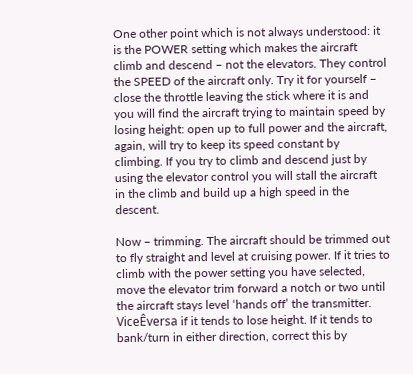One other point which is not always understood: it is the POWER setting which makes the aircraft climb and descend – not the elevators. They control the SPEED of the aircraft only. Try it for yourself – close the throttle leaving the stick where it is and you will find the aircraft trying to maintain speed by losing height: open up to full power and the aircraft, again, will try to keep its speed constant by climbing. If you try to climb and descend just by using the elevator control you will stall the aircraft in the climb and build up a high speed in the descent.

Now – trimming. The aircraft should be trimmed out to fly straight and level at cruising power. If it tries to climb with the power setting you have selected, move the elevator trim forward a notch or two until the aircraft stays level ‘hands off’ the transmitter. ViceÊversa if it tends to lose height. If it tends to bank/turn in either direction, correct this by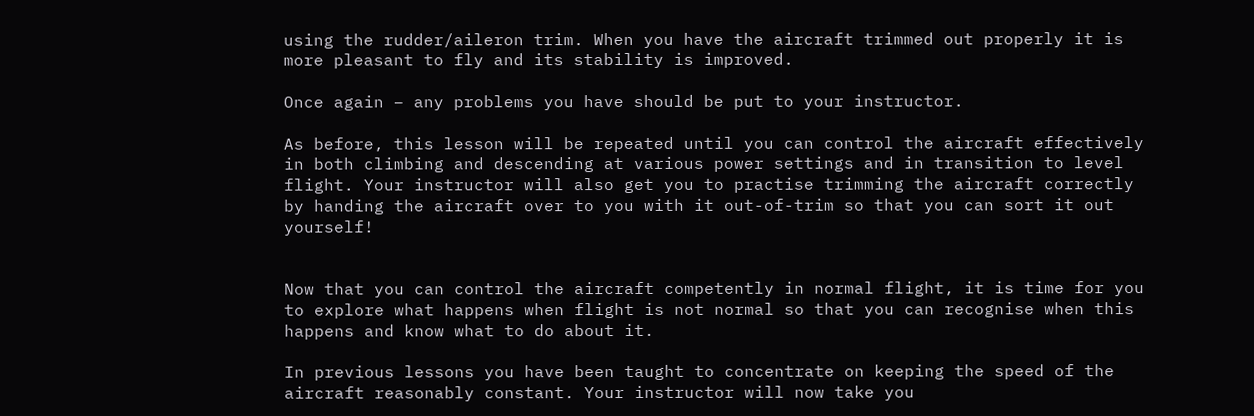using the rudder/aileron trim. When you have the aircraft trimmed out properly it is more pleasant to fly and its stability is improved.

Once again – any problems you have should be put to your instructor.

As before, this lesson will be repeated until you can control the aircraft effectively in both climbing and descending at various power settings and in transition to level flight. Your instructor will also get you to practise trimming the aircraft correctly by handing the aircraft over to you with it out-of-trim so that you can sort it out yourself!


Now that you can control the aircraft competently in normal flight, it is time for you to explore what happens when flight is not normal so that you can recognise when this happens and know what to do about it.

In previous lessons you have been taught to concentrate on keeping the speed of the aircraft reasonably constant. Your instructor will now take you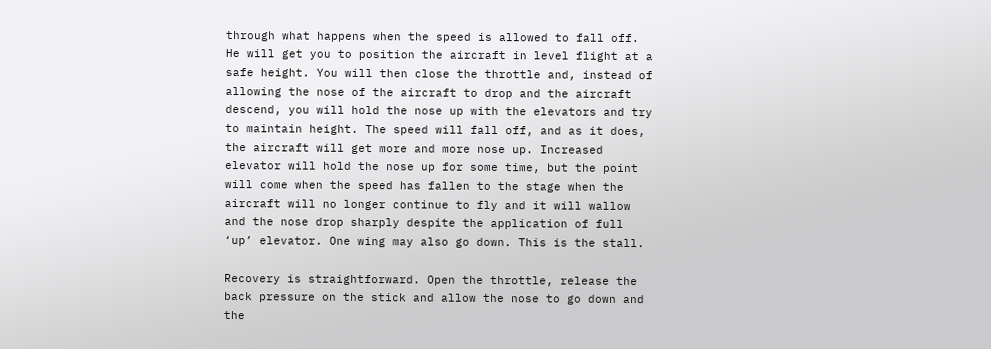through what happens when the speed is allowed to fall off. He will get you to position the aircraft in level flight at a safe height. You will then close the throttle and, instead of allowing the nose of the aircraft to drop and the aircraft descend, you will hold the nose up with the elevators and try to maintain height. The speed will fall off, and as it does, the aircraft will get more and more nose up. Increased elevator will hold the nose up for some time, but the point will come when the speed has fallen to the stage when the aircraft will no longer continue to fly and it will wallow and the nose drop sharply despite the application of full ‘up’ elevator. One wing may also go down. This is the stall.

Recovery is straightforward. Open the throttle, release the back pressure on the stick and allow the nose to go down and the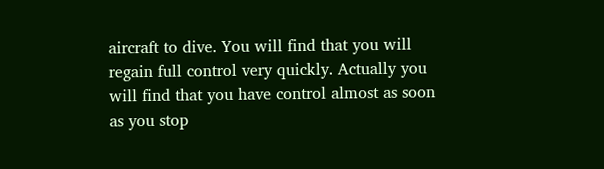aircraft to dive. You will find that you will regain full control very quickly. Actually you will find that you have control almost as soon as you stop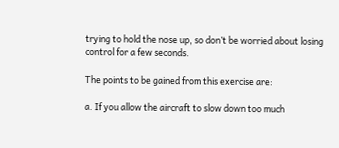trying to hold the nose up, so don’t be worried about losing control for a few seconds.

The points to be gained from this exercise are:

a. If you allow the aircraft to slow down too much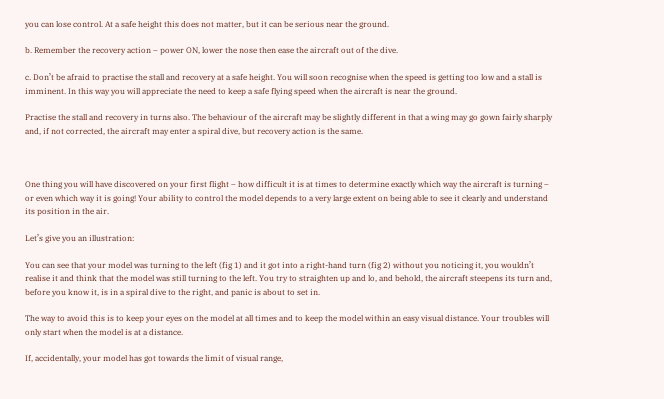you can lose control. At a safe height this does not matter, but it can be serious near the ground.

b. Remember the recovery action – power ON, lower the nose then ease the aircraft out of the dive.

c. Don’t be afraid to practise the stall and recovery at a safe height. You will soon recognise when the speed is getting too low and a stall is imminent. In this way you will appreciate the need to keep a safe flying speed when the aircraft is near the ground.

Practise the stall and recovery in turns also. The behaviour of the aircraft may be slightly different in that a wing may go gown fairly sharply and, if not corrected, the aircraft may enter a spiral dive, but recovery action is the same.



One thing you will have discovered on your first flight – how difficult it is at times to determine exactly which way the aircraft is turning – or even which way it is going! Your ability to control the model depends to a very large extent on being able to see it clearly and understand its position in the air.

Let’s give you an illustration:

You can see that your model was turning to the left (fig 1) and it got into a right-hand turn (fig 2) without you noticing it, you wouldn’t realise it and think that the model was still turning to the left. You try to straighten up and lo, and behold, the aircraft steepens its turn and, before you know it, is in a spiral dive to the right, and panic is about to set in.

The way to avoid this is to keep your eyes on the model at all times and to keep the model within an easy visual distance. Your troubles will only start when the model is at a distance.

If, accidentally, your model has got towards the limit of visual range,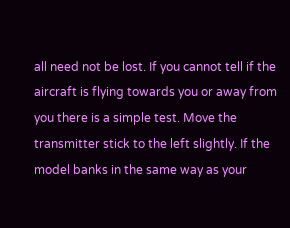all need not be lost. If you cannot tell if the aircraft is flying towards you or away from you there is a simple test. Move the transmitter stick to the left slightly. If the model banks in the same way as your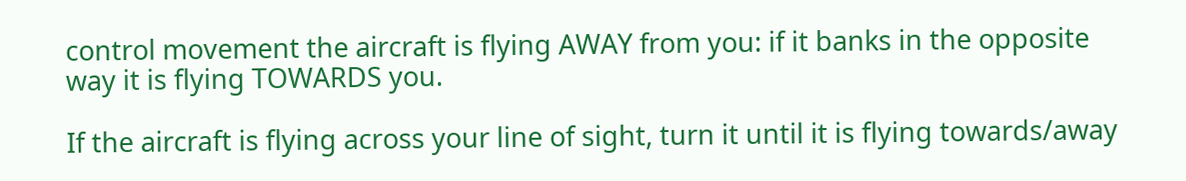control movement the aircraft is flying AWAY from you: if it banks in the opposite way it is flying TOWARDS you.

If the aircraft is flying across your line of sight, turn it until it is flying towards/away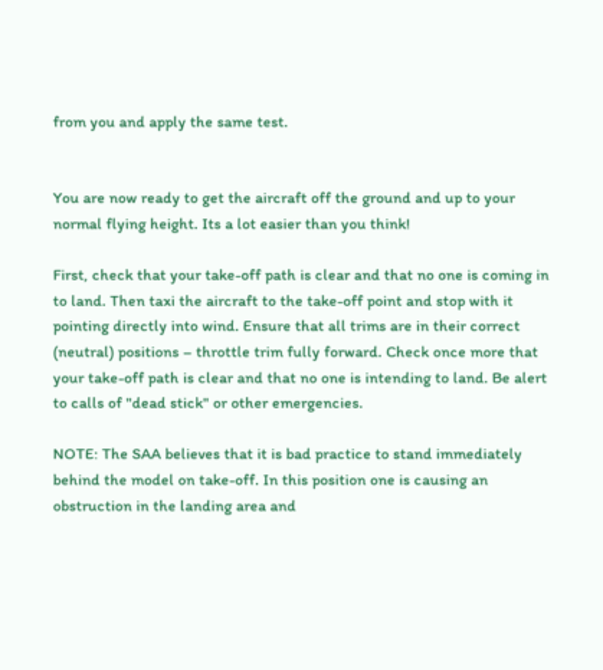from you and apply the same test.


You are now ready to get the aircraft off the ground and up to your normal flying height. Its a lot easier than you think!

First, check that your take-off path is clear and that no one is coming in to land. Then taxi the aircraft to the take-off point and stop with it pointing directly into wind. Ensure that all trims are in their correct (neutral) positions – throttle trim fully forward. Check once more that your take-off path is clear and that no one is intending to land. Be alert to calls of "dead stick" or other emergencies.

NOTE: The SAA believes that it is bad practice to stand immediately behind the model on take-off. In this position one is causing an obstruction in the landing area and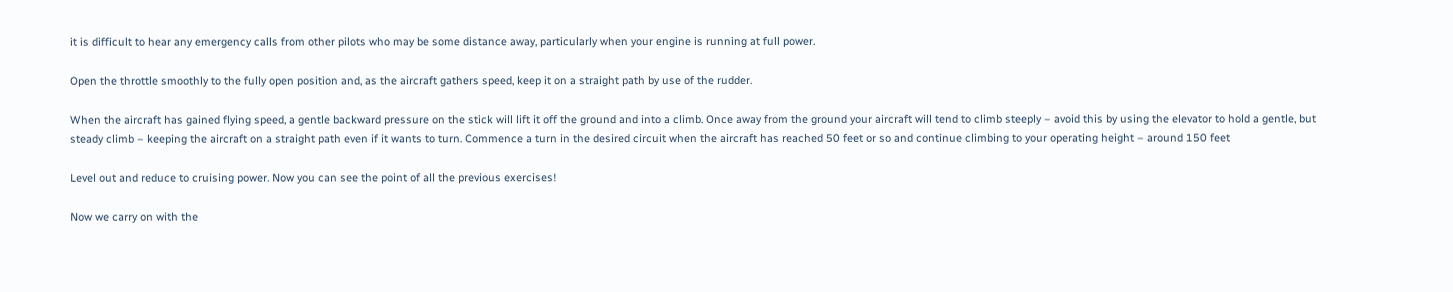it is difficult to hear any emergency calls from other pilots who may be some distance away, particularly when your engine is running at full power.

Open the throttle smoothly to the fully open position and, as the aircraft gathers speed, keep it on a straight path by use of the rudder.

When the aircraft has gained flying speed, a gentle backward pressure on the stick will lift it off the ground and into a climb. Once away from the ground your aircraft will tend to climb steeply – avoid this by using the elevator to hold a gentle, but steady climb – keeping the aircraft on a straight path even if it wants to turn. Commence a turn in the desired circuit when the aircraft has reached 50 feet or so and continue climbing to your operating height – around 150 feet

Level out and reduce to cruising power. Now you can see the point of all the previous exercises!

Now we carry on with the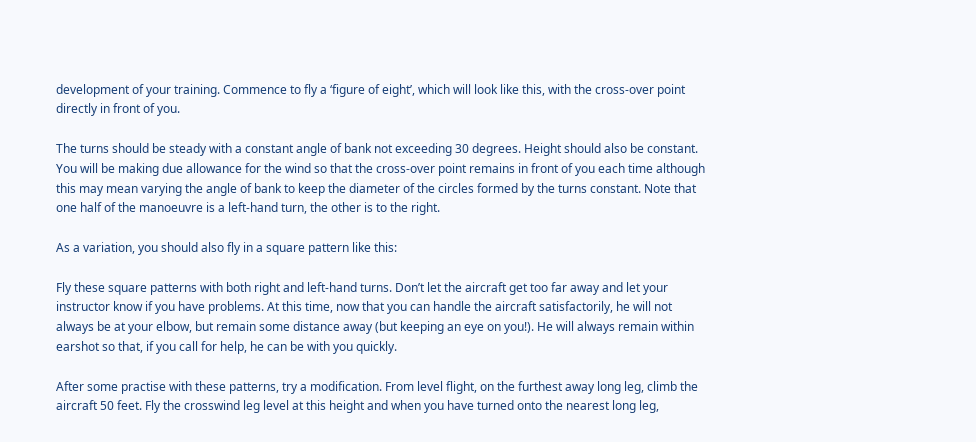development of your training. Commence to fly a ‘figure of eight’, which will look like this, with the cross-over point directly in front of you.

The turns should be steady with a constant angle of bank not exceeding 30 degrees. Height should also be constant. You will be making due allowance for the wind so that the cross-over point remains in front of you each time although this may mean varying the angle of bank to keep the diameter of the circles formed by the turns constant. Note that one half of the manoeuvre is a left-hand turn, the other is to the right.

As a variation, you should also fly in a square pattern like this:

Fly these square patterns with both right and left-hand turns. Don’t let the aircraft get too far away and let your instructor know if you have problems. At this time, now that you can handle the aircraft satisfactorily, he will not always be at your elbow, but remain some distance away (but keeping an eye on you!). He will always remain within earshot so that, if you call for help, he can be with you quickly.

After some practise with these patterns, try a modification. From level flight, on the furthest away long leg, climb the aircraft 50 feet. Fly the crosswind leg level at this height and when you have turned onto the nearest long leg,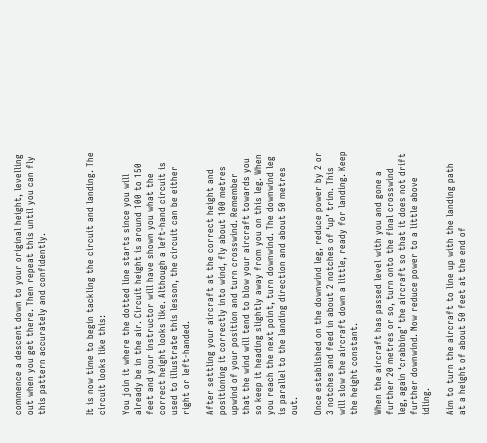commence a descent down to your original height, levelling out when you get there. Then repeat this until you can fly this pattern accurately and confidently.



It is now time to begin tackling the circuit and landing. The circuit looks like this:

You join it where the dotted line starts since you will already be in the air. Circuit height is around 100 to 150 feet and your instructor will have shown you what the correct height looks like. Although a left-hand circuit is used to illustrate this lesson, the circuit can be either right or left-handed.

After settling your aircraft at the correct height and positioning it correctly into wind, fly about 100 metres upwind of your position and turn crosswind. Remember that the wind will tend to blow your aircraft towards you so keep it heading slightly away from you on this leg. When you reach the next point, turn downwind. The downwind leg is parallel to the landing direction and about 50 metres out.

Once established on the downwind leg, reduce power by 2 or 3 notches and feed in about 2 notches of ‘up’ trim. This will slow the aircraft down a little, ready for landing. Keep the height constant.

When the aircraft has passed level with you and gone a further 20 metres or so, turn onto the final crosswind leg, again ‘crabbing’ the aircraft so that it does not drift further downwind. Now reduce power to a little above idling.

Aim to turn the aircraft to line up with the landing path at a height of about 50 feet at the end of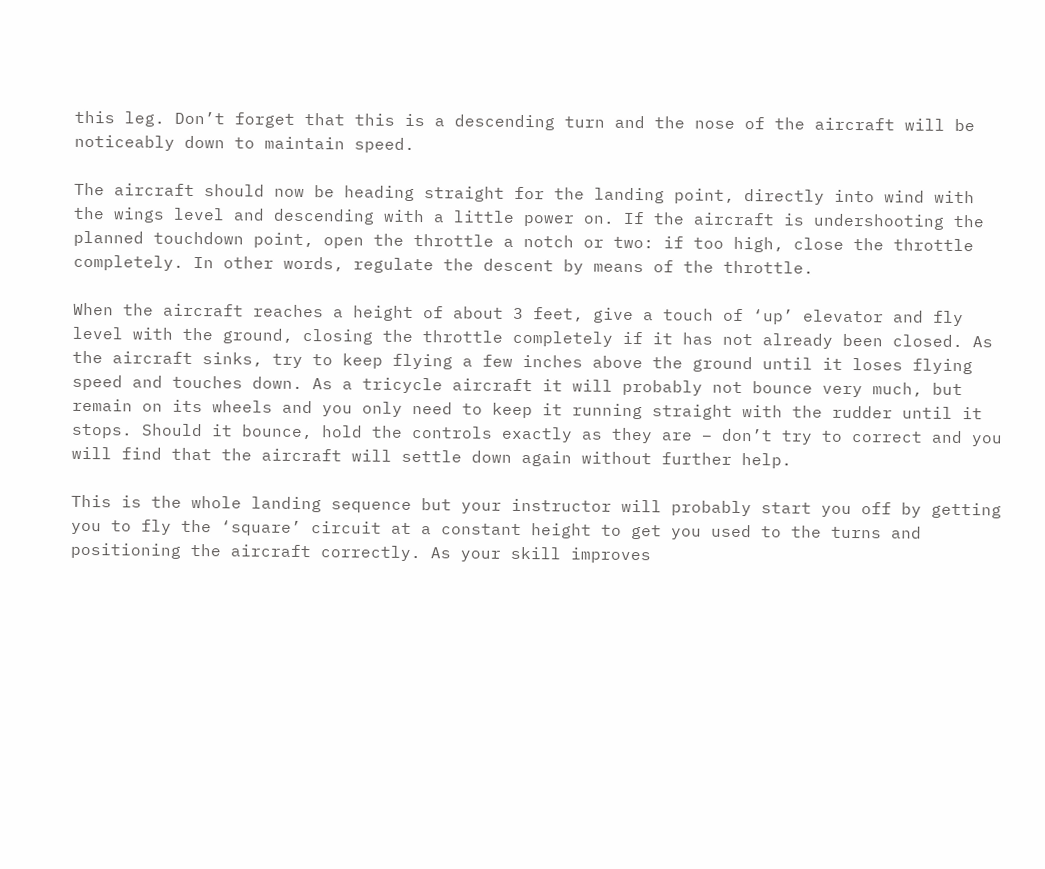this leg. Don’t forget that this is a descending turn and the nose of the aircraft will be noticeably down to maintain speed.

The aircraft should now be heading straight for the landing point, directly into wind with the wings level and descending with a little power on. If the aircraft is undershooting the planned touchdown point, open the throttle a notch or two: if too high, close the throttle completely. In other words, regulate the descent by means of the throttle.

When the aircraft reaches a height of about 3 feet, give a touch of ‘up’ elevator and fly level with the ground, closing the throttle completely if it has not already been closed. As the aircraft sinks, try to keep flying a few inches above the ground until it loses flying speed and touches down. As a tricycle aircraft it will probably not bounce very much, but remain on its wheels and you only need to keep it running straight with the rudder until it stops. Should it bounce, hold the controls exactly as they are – don’t try to correct and you will find that the aircraft will settle down again without further help.

This is the whole landing sequence but your instructor will probably start you off by getting you to fly the ‘square’ circuit at a constant height to get you used to the turns and positioning the aircraft correctly. As your skill improves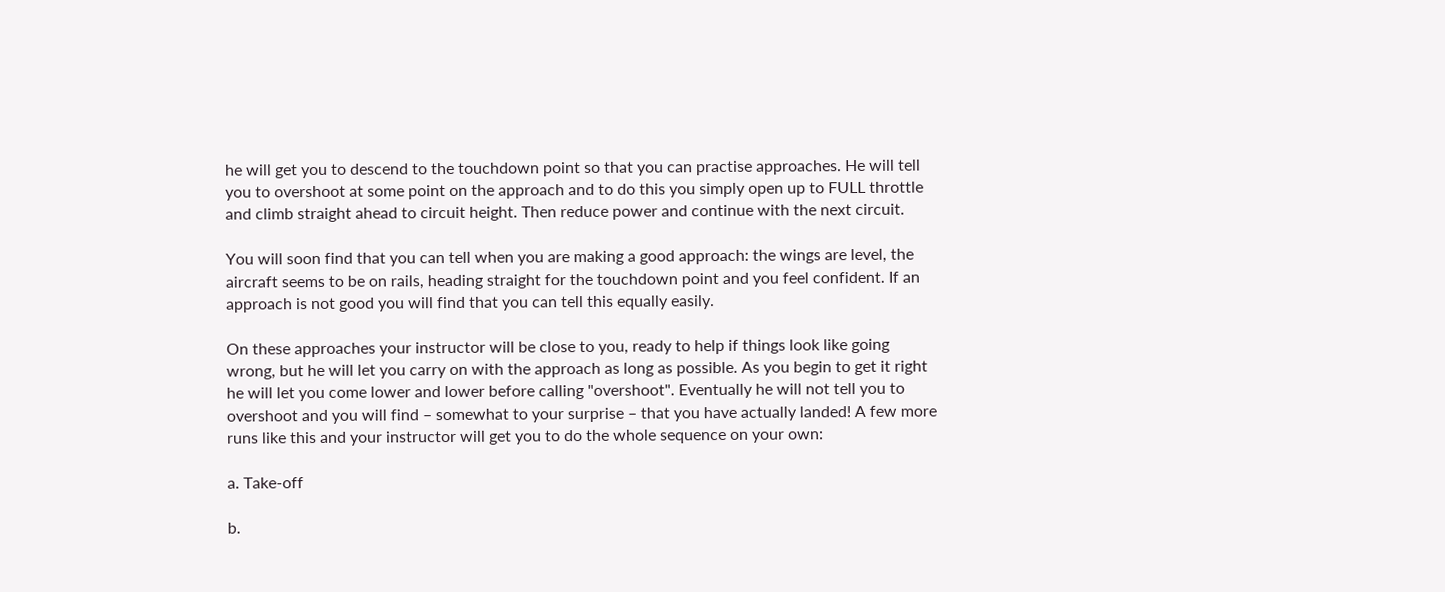he will get you to descend to the touchdown point so that you can practise approaches. He will tell you to overshoot at some point on the approach and to do this you simply open up to FULL throttle and climb straight ahead to circuit height. Then reduce power and continue with the next circuit.

You will soon find that you can tell when you are making a good approach: the wings are level, the aircraft seems to be on rails, heading straight for the touchdown point and you feel confident. If an approach is not good you will find that you can tell this equally easily.

On these approaches your instructor will be close to you, ready to help if things look like going wrong, but he will let you carry on with the approach as long as possible. As you begin to get it right he will let you come lower and lower before calling "overshoot". Eventually he will not tell you to overshoot and you will find – somewhat to your surprise – that you have actually landed! A few more runs like this and your instructor will get you to do the whole sequence on your own:

a. Take-off

b.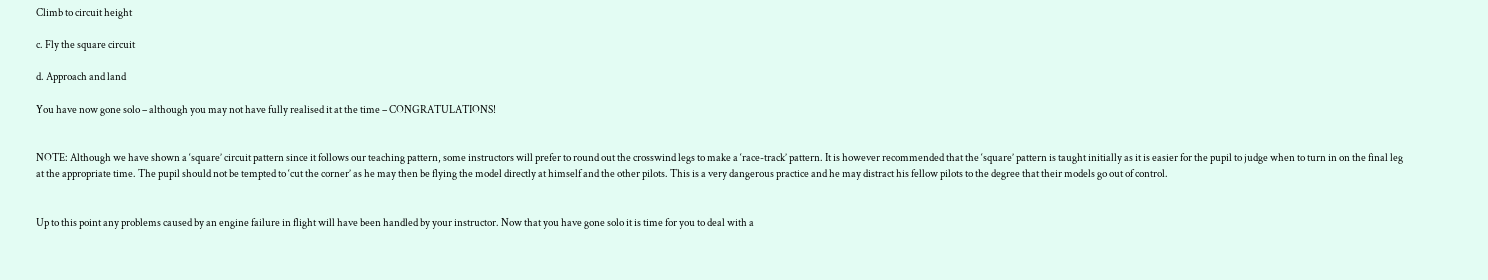Climb to circuit height

c. Fly the square circuit

d. Approach and land

You have now gone solo – although you may not have fully realised it at the time – CONGRATULATIONS!


NOTE: Although we have shown a ‘square’ circuit pattern since it follows our teaching pattern, some instructors will prefer to round out the crosswind legs to make a ‘race-track’ pattern. It is however recommended that the ‘square’ pattern is taught initially as it is easier for the pupil to judge when to turn in on the final leg at the appropriate time. The pupil should not be tempted to ‘cut the corner’ as he may then be flying the model directly at himself and the other pilots. This is a very dangerous practice and he may distract his fellow pilots to the degree that their models go out of control.


Up to this point any problems caused by an engine failure in flight will have been handled by your instructor. Now that you have gone solo it is time for you to deal with a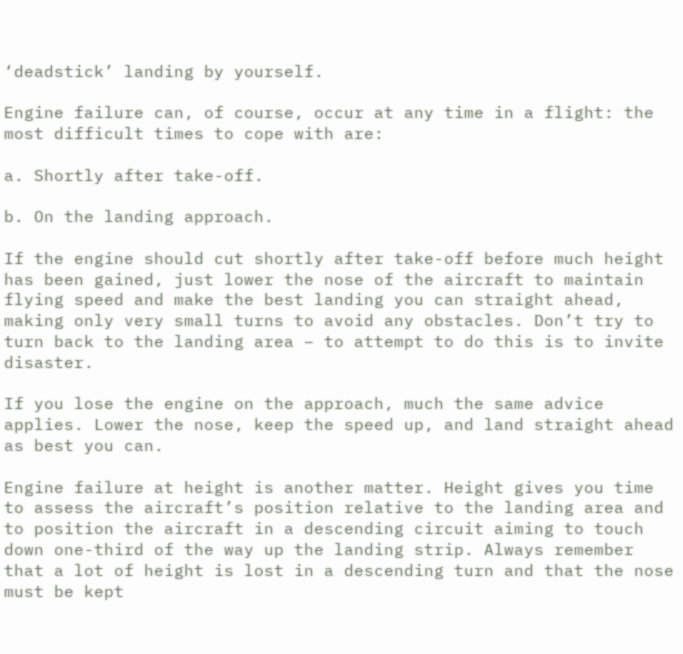‘deadstick’ landing by yourself.

Engine failure can, of course, occur at any time in a flight: the most difficult times to cope with are:

a. Shortly after take-off.

b. On the landing approach.

If the engine should cut shortly after take-off before much height has been gained, just lower the nose of the aircraft to maintain flying speed and make the best landing you can straight ahead, making only very small turns to avoid any obstacles. Don’t try to turn back to the landing area – to attempt to do this is to invite disaster.

If you lose the engine on the approach, much the same advice applies. Lower the nose, keep the speed up, and land straight ahead as best you can.

Engine failure at height is another matter. Height gives you time to assess the aircraft’s position relative to the landing area and to position the aircraft in a descending circuit aiming to touch down one-third of the way up the landing strip. Always remember that a lot of height is lost in a descending turn and that the nose must be kept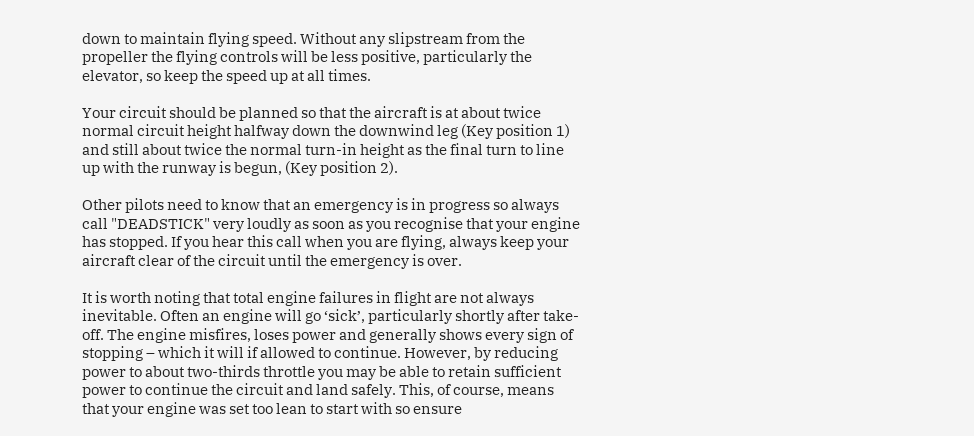down to maintain flying speed. Without any slipstream from the propeller the flying controls will be less positive, particularly the elevator, so keep the speed up at all times.

Your circuit should be planned so that the aircraft is at about twice normal circuit height halfway down the downwind leg (Key position 1) and still about twice the normal turn-in height as the final turn to line up with the runway is begun, (Key position 2).

Other pilots need to know that an emergency is in progress so always call "DEADSTICK" very loudly as soon as you recognise that your engine has stopped. If you hear this call when you are flying, always keep your aircraft clear of the circuit until the emergency is over.

It is worth noting that total engine failures in flight are not always inevitable. Often an engine will go ‘sick’, particularly shortly after take-off. The engine misfires, loses power and generally shows every sign of stopping – which it will if allowed to continue. However, by reducing power to about two-thirds throttle you may be able to retain sufficient power to continue the circuit and land safely. This, of course, means that your engine was set too lean to start with so ensure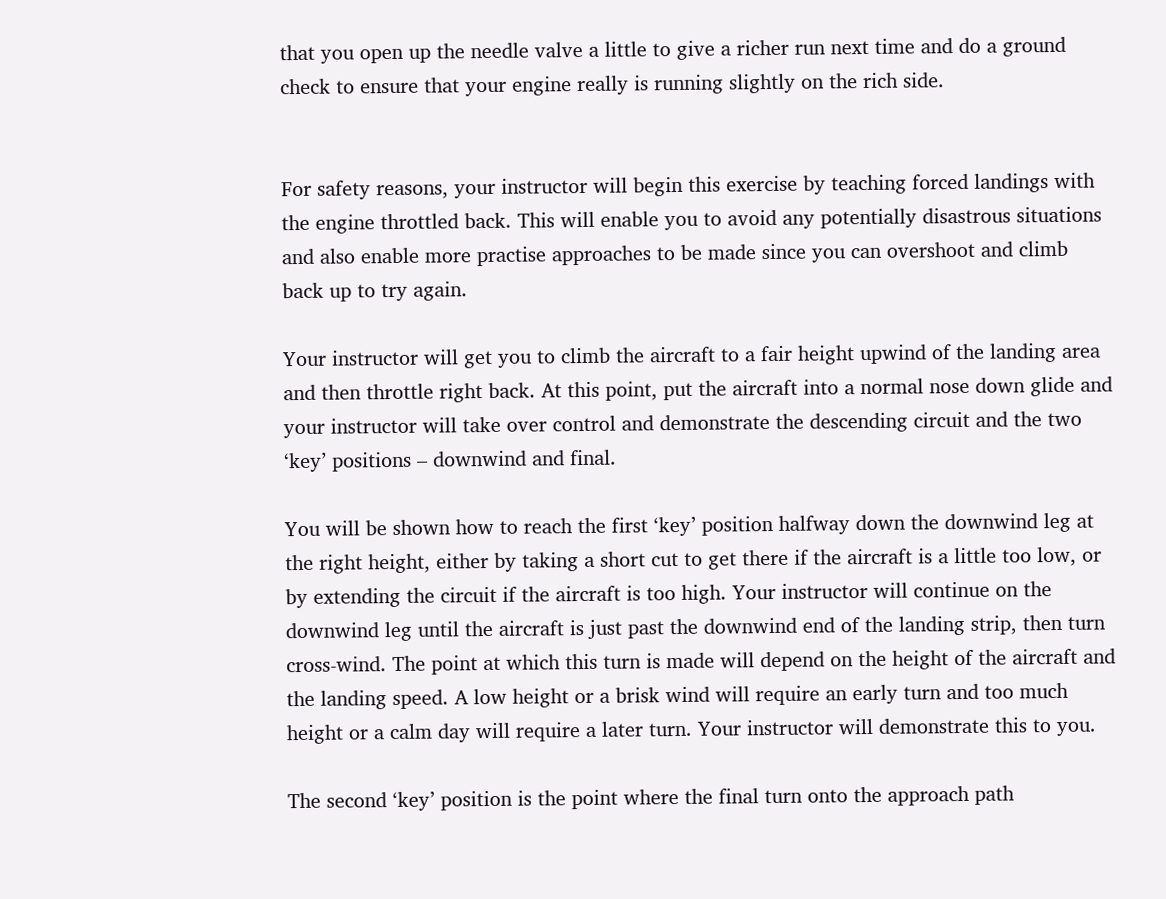that you open up the needle valve a little to give a richer run next time and do a ground check to ensure that your engine really is running slightly on the rich side.


For safety reasons, your instructor will begin this exercise by teaching forced landings with the engine throttled back. This will enable you to avoid any potentially disastrous situations and also enable more practise approaches to be made since you can overshoot and climb back up to try again.

Your instructor will get you to climb the aircraft to a fair height upwind of the landing area and then throttle right back. At this point, put the aircraft into a normal nose down glide and your instructor will take over control and demonstrate the descending circuit and the two ‘key’ positions – downwind and final.

You will be shown how to reach the first ‘key’ position halfway down the downwind leg at the right height, either by taking a short cut to get there if the aircraft is a little too low, or by extending the circuit if the aircraft is too high. Your instructor will continue on the downwind leg until the aircraft is just past the downwind end of the landing strip, then turn cross-wind. The point at which this turn is made will depend on the height of the aircraft and the landing speed. A low height or a brisk wind will require an early turn and too much height or a calm day will require a later turn. Your instructor will demonstrate this to you.

The second ‘key’ position is the point where the final turn onto the approach path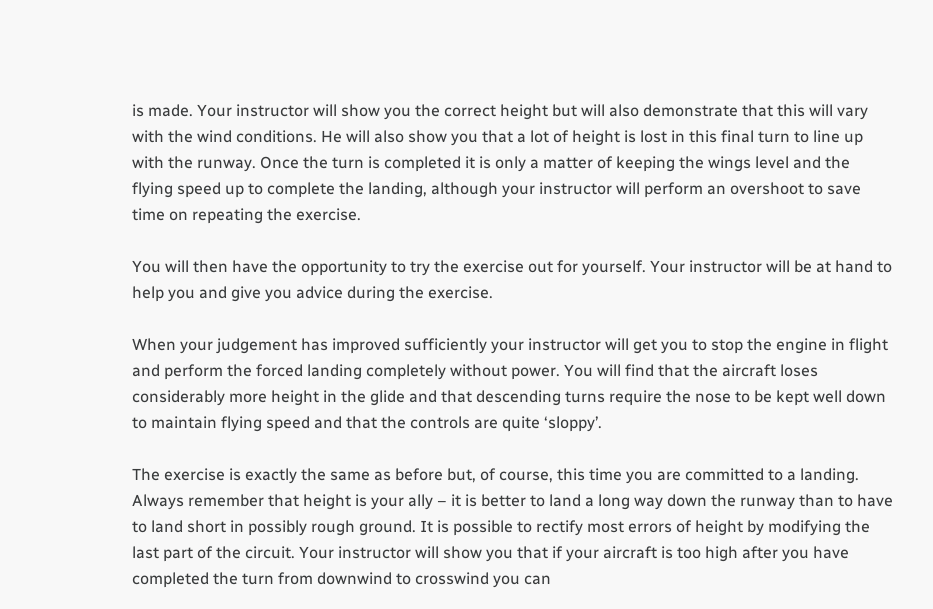is made. Your instructor will show you the correct height but will also demonstrate that this will vary with the wind conditions. He will also show you that a lot of height is lost in this final turn to line up with the runway. Once the turn is completed it is only a matter of keeping the wings level and the flying speed up to complete the landing, although your instructor will perform an overshoot to save time on repeating the exercise.

You will then have the opportunity to try the exercise out for yourself. Your instructor will be at hand to help you and give you advice during the exercise.

When your judgement has improved sufficiently your instructor will get you to stop the engine in flight and perform the forced landing completely without power. You will find that the aircraft loses considerably more height in the glide and that descending turns require the nose to be kept well down to maintain flying speed and that the controls are quite ‘sloppy’.

The exercise is exactly the same as before but, of course, this time you are committed to a landing. Always remember that height is your ally – it is better to land a long way down the runway than to have to land short in possibly rough ground. It is possible to rectify most errors of height by modifying the last part of the circuit. Your instructor will show you that if your aircraft is too high after you have completed the turn from downwind to crosswind you can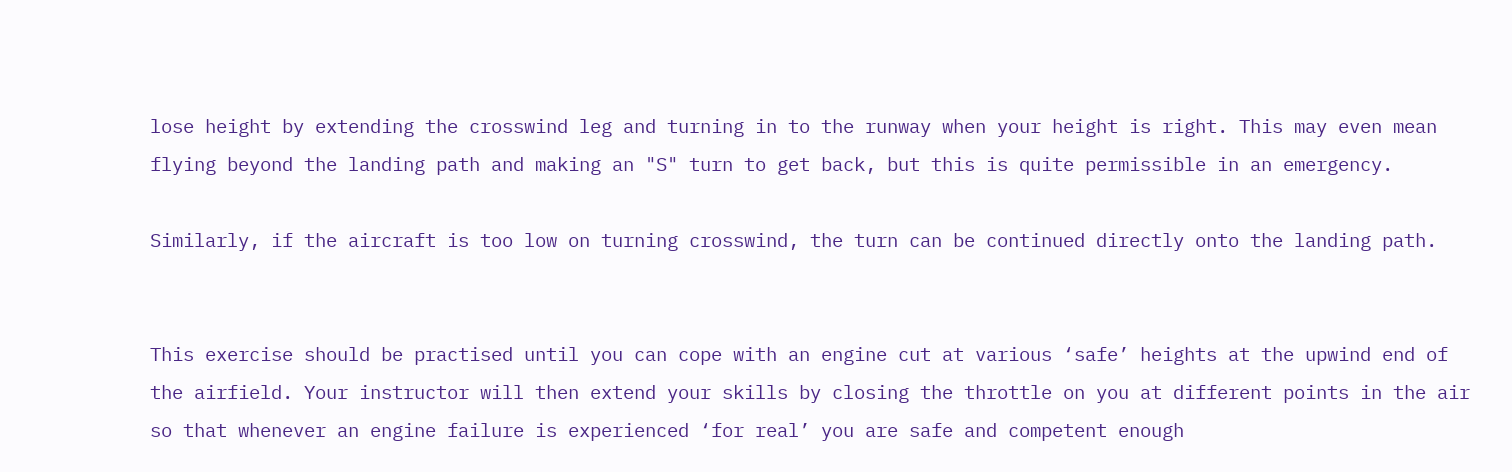lose height by extending the crosswind leg and turning in to the runway when your height is right. This may even mean flying beyond the landing path and making an "S" turn to get back, but this is quite permissible in an emergency.

Similarly, if the aircraft is too low on turning crosswind, the turn can be continued directly onto the landing path.


This exercise should be practised until you can cope with an engine cut at various ‘safe’ heights at the upwind end of the airfield. Your instructor will then extend your skills by closing the throttle on you at different points in the air so that whenever an engine failure is experienced ‘for real’ you are safe and competent enough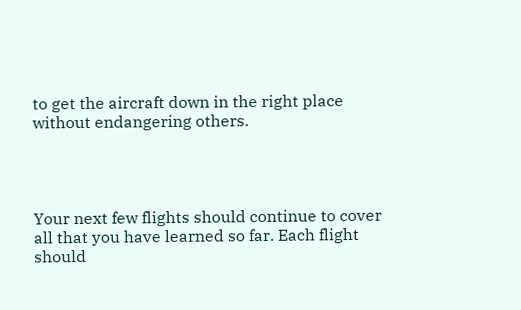to get the aircraft down in the right place without endangering others.




Your next few flights should continue to cover all that you have learned so far. Each flight should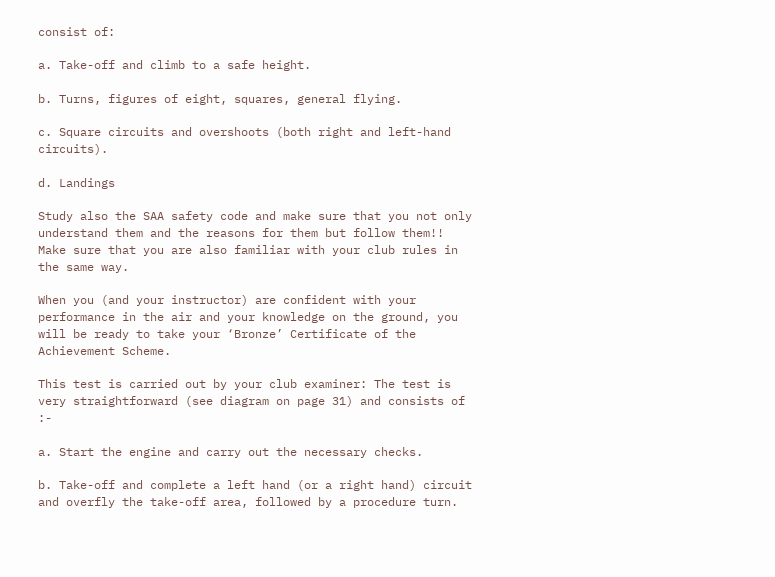consist of:

a. Take-off and climb to a safe height.

b. Turns, figures of eight, squares, general flying.

c. Square circuits and overshoots (both right and left-hand circuits).

d. Landings

Study also the SAA safety code and make sure that you not only understand them and the reasons for them but follow them!! Make sure that you are also familiar with your club rules in the same way.

When you (and your instructor) are confident with your performance in the air and your knowledge on the ground, you will be ready to take your ‘Bronze’ Certificate of the Achievement Scheme.

This test is carried out by your club examiner: The test is very straightforward (see diagram on page 31) and consists of :-

a. Start the engine and carry out the necessary checks.

b. Take-off and complete a left hand (or a right hand) circuit and overfly the take-off area, followed by a procedure turn.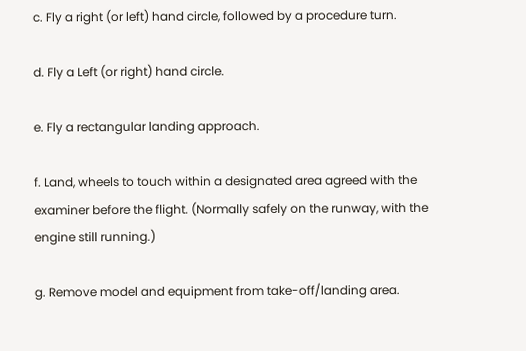c. Fly a right (or left) hand circle, followed by a procedure turn.

d. Fly a Left (or right) hand circle.

e. Fly a rectangular landing approach.

f. Land, wheels to touch within a designated area agreed with the examiner before the flight. (Normally safely on the runway, with the engine still running.)

g. Remove model and equipment from take-off/landing area.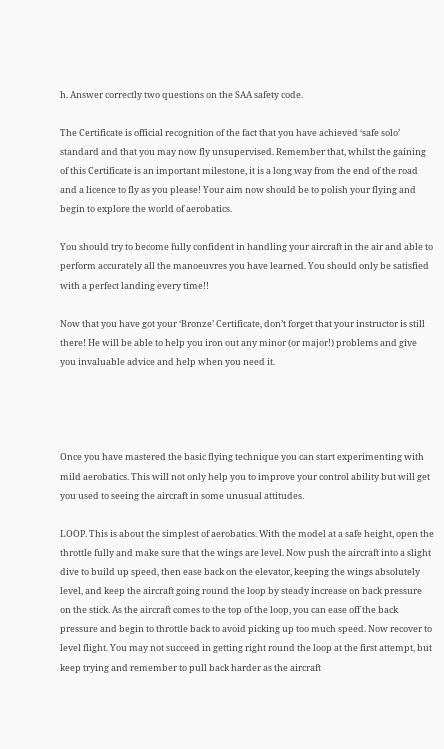h. Answer correctly two questions on the SAA safety code.

The Certificate is official recognition of the fact that you have achieved ‘safe solo’ standard and that you may now fly unsupervised. Remember that, whilst the gaining of this Certificate is an important milestone, it is a long way from the end of the road and a licence to fly as you please! Your aim now should be to polish your flying and begin to explore the world of aerobatics.

You should try to become fully confident in handling your aircraft in the air and able to perform accurately all the manoeuvres you have learned. You should only be satisfied with a perfect landing every time!!

Now that you have got your ‘Bronze’ Certificate, don’t forget that your instructor is still there! He will be able to help you iron out any minor (or major!) problems and give you invaluable advice and help when you need it.




Once you have mastered the basic flying technique you can start experimenting with mild aerobatics. This will not only help you to improve your control ability but will get you used to seeing the aircraft in some unusual attitudes.

LOOP. This is about the simplest of aerobatics. With the model at a safe height, open the throttle fully and make sure that the wings are level. Now push the aircraft into a slight dive to build up speed, then ease back on the elevator, keeping the wings absolutely level, and keep the aircraft going round the loop by steady increase on back pressure on the stick. As the aircraft comes to the top of the loop, you can ease off the back pressure and begin to throttle back to avoid picking up too much speed. Now recover to level flight. You may not succeed in getting right round the loop at the first attempt, but keep trying and remember to pull back harder as the aircraft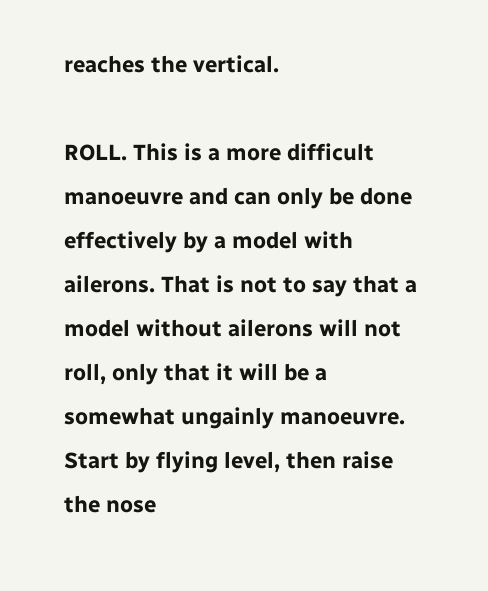reaches the vertical.

ROLL. This is a more difficult manoeuvre and can only be done effectively by a model with ailerons. That is not to say that a model without ailerons will not roll, only that it will be a somewhat ungainly manoeuvre. Start by flying level, then raise the nose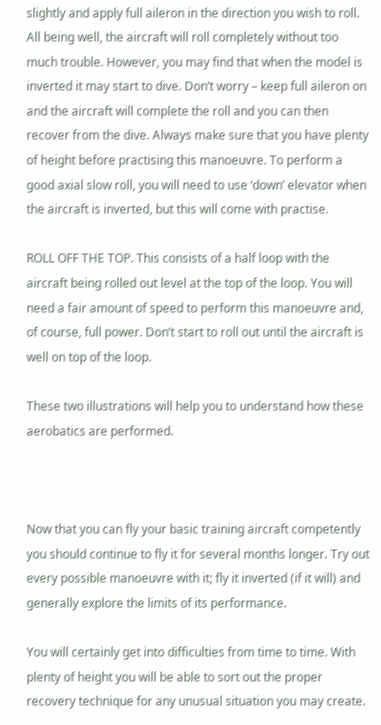slightly and apply full aileron in the direction you wish to roll. All being well, the aircraft will roll completely without too much trouble. However, you may find that when the model is inverted it may start to dive. Don’t worry – keep full aileron on and the aircraft will complete the roll and you can then recover from the dive. Always make sure that you have plenty of height before practising this manoeuvre. To perform a good axial slow roll, you will need to use ‘down’ elevator when the aircraft is inverted, but this will come with practise.

ROLL OFF THE TOP. This consists of a half loop with the aircraft being rolled out level at the top of the loop. You will need a fair amount of speed to perform this manoeuvre and, of course, full power. Don’t start to roll out until the aircraft is well on top of the loop.

These two illustrations will help you to understand how these aerobatics are performed.



Now that you can fly your basic training aircraft competently you should continue to fly it for several months longer. Try out every possible manoeuvre with it; fly it inverted (if it will) and generally explore the limits of its performance.

You will certainly get into difficulties from time to time. With plenty of height you will be able to sort out the proper recovery technique for any unusual situation you may create.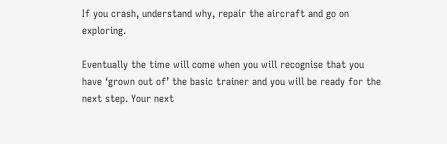If you crash, understand why, repair the aircraft and go on exploring.

Eventually the time will come when you will recognise that you have ‘grown out of’ the basic trainer and you will be ready for the next step. Your next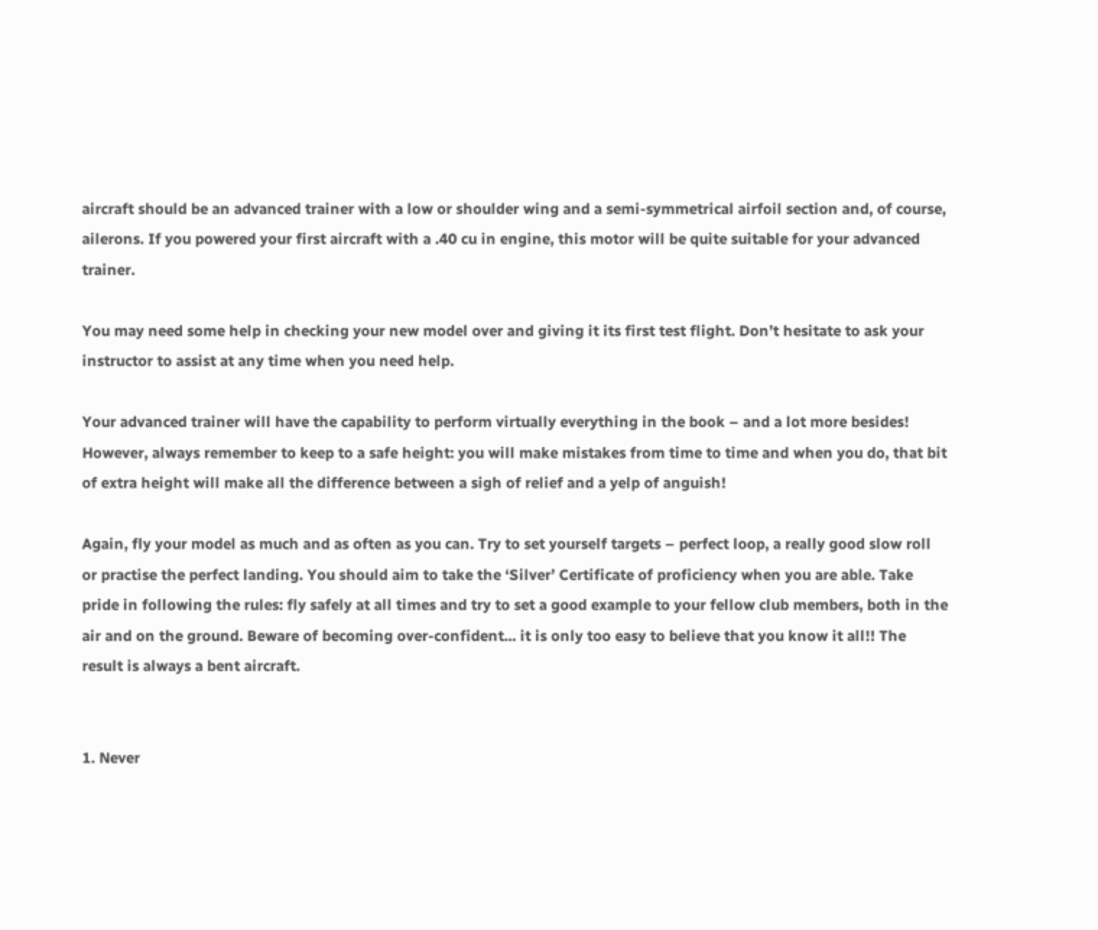aircraft should be an advanced trainer with a low or shoulder wing and a semi-symmetrical airfoil section and, of course, ailerons. If you powered your first aircraft with a .40 cu in engine, this motor will be quite suitable for your advanced trainer.

You may need some help in checking your new model over and giving it its first test flight. Don’t hesitate to ask your instructor to assist at any time when you need help.

Your advanced trainer will have the capability to perform virtually everything in the book – and a lot more besides! However, always remember to keep to a safe height: you will make mistakes from time to time and when you do, that bit of extra height will make all the difference between a sigh of relief and a yelp of anguish!

Again, fly your model as much and as often as you can. Try to set yourself targets – perfect loop, a really good slow roll or practise the perfect landing. You should aim to take the ‘Silver’ Certificate of proficiency when you are able. Take pride in following the rules: fly safely at all times and try to set a good example to your fellow club members, both in the air and on the ground. Beware of becoming over-confident... it is only too easy to believe that you know it all!! The result is always a bent aircraft.


1. Never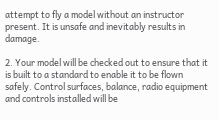attempt to fly a model without an instructor present. It is unsafe and inevitably results in damage.

2. Your model will be checked out to ensure that it is built to a standard to enable it to be flown safely. Control surfaces, balance, radio equipment and controls installed will be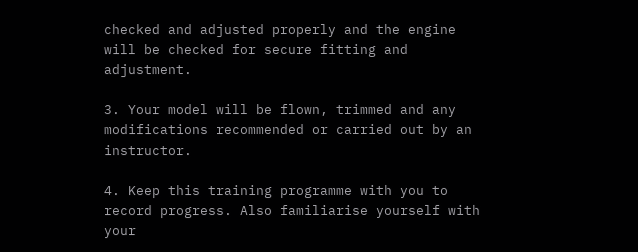checked and adjusted properly and the engine will be checked for secure fitting and adjustment.

3. Your model will be flown, trimmed and any modifications recommended or carried out by an instructor.

4. Keep this training programme with you to record progress. Also familiarise yourself with your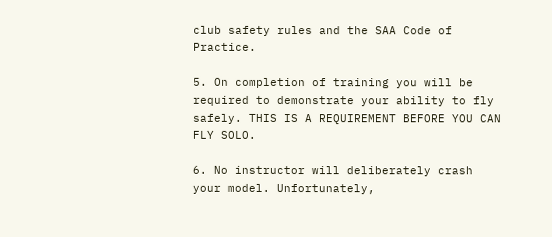club safety rules and the SAA Code of Practice.

5. On completion of training you will be required to demonstrate your ability to fly safely. THIS IS A REQUIREMENT BEFORE YOU CAN FLY SOLO.

6. No instructor will deliberately crash your model. Unfortunately,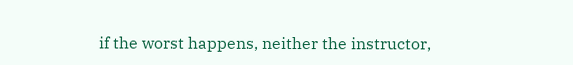if the worst happens, neither the instructor,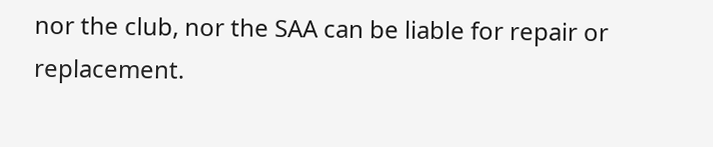nor the club, nor the SAA can be liable for repair or replacement.